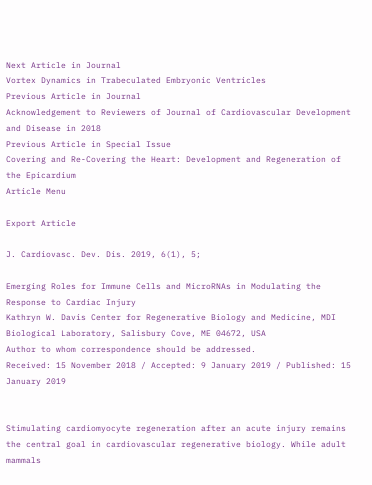Next Article in Journal
Vortex Dynamics in Trabeculated Embryonic Ventricles
Previous Article in Journal
Acknowledgement to Reviewers of Journal of Cardiovascular Development and Disease in 2018
Previous Article in Special Issue
Covering and Re-Covering the Heart: Development and Regeneration of the Epicardium
Article Menu

Export Article

J. Cardiovasc. Dev. Dis. 2019, 6(1), 5;

Emerging Roles for Immune Cells and MicroRNAs in Modulating the Response to Cardiac Injury
Kathryn W. Davis Center for Regenerative Biology and Medicine, MDI Biological Laboratory, Salisbury Cove, ME 04672, USA
Author to whom correspondence should be addressed.
Received: 15 November 2018 / Accepted: 9 January 2019 / Published: 15 January 2019


Stimulating cardiomyocyte regeneration after an acute injury remains the central goal in cardiovascular regenerative biology. While adult mammals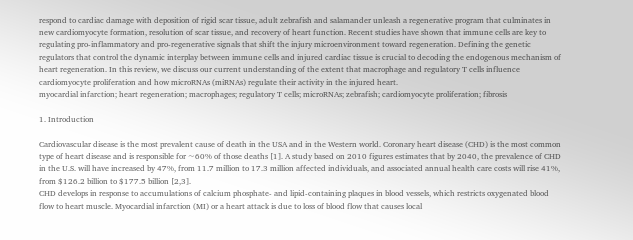respond to cardiac damage with deposition of rigid scar tissue, adult zebrafish and salamander unleash a regenerative program that culminates in new cardiomyocyte formation, resolution of scar tissue, and recovery of heart function. Recent studies have shown that immune cells are key to regulating pro-inflammatory and pro-regenerative signals that shift the injury microenvironment toward regeneration. Defining the genetic regulators that control the dynamic interplay between immune cells and injured cardiac tissue is crucial to decoding the endogenous mechanism of heart regeneration. In this review, we discuss our current understanding of the extent that macrophage and regulatory T cells influence cardiomyocyte proliferation and how microRNAs (miRNAs) regulate their activity in the injured heart.
myocardial infarction; heart regeneration; macrophages; regulatory T cells; microRNAs; zebrafish; cardiomyocyte proliferation; fibrosis

1. Introduction

Cardiovascular disease is the most prevalent cause of death in the USA and in the Western world. Coronary heart disease (CHD) is the most common type of heart disease and is responsible for ~60% of those deaths [1]. A study based on 2010 figures estimates that by 2040, the prevalence of CHD in the U.S. will have increased by 47%, from 11.7 million to 17.3 million affected individuals, and associated annual health care costs will rise 41%, from $126.2 billion to $177.5 billion [2,3].
CHD develops in response to accumulations of calcium phosphate- and lipid-containing plaques in blood vessels, which restricts oxygenated blood flow to heart muscle. Myocardial infarction (MI) or a heart attack is due to loss of blood flow that causes local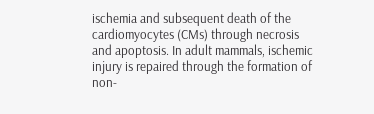ischemia and subsequent death of the cardiomyocytes (CMs) through necrosis and apoptosis. In adult mammals, ischemic injury is repaired through the formation of non-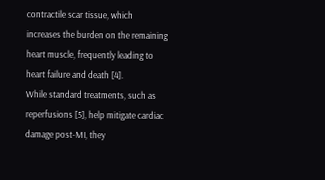contractile scar tissue, which increases the burden on the remaining heart muscle, frequently leading to heart failure and death [4].
While standard treatments, such as reperfusions [5], help mitigate cardiac damage post-MI, they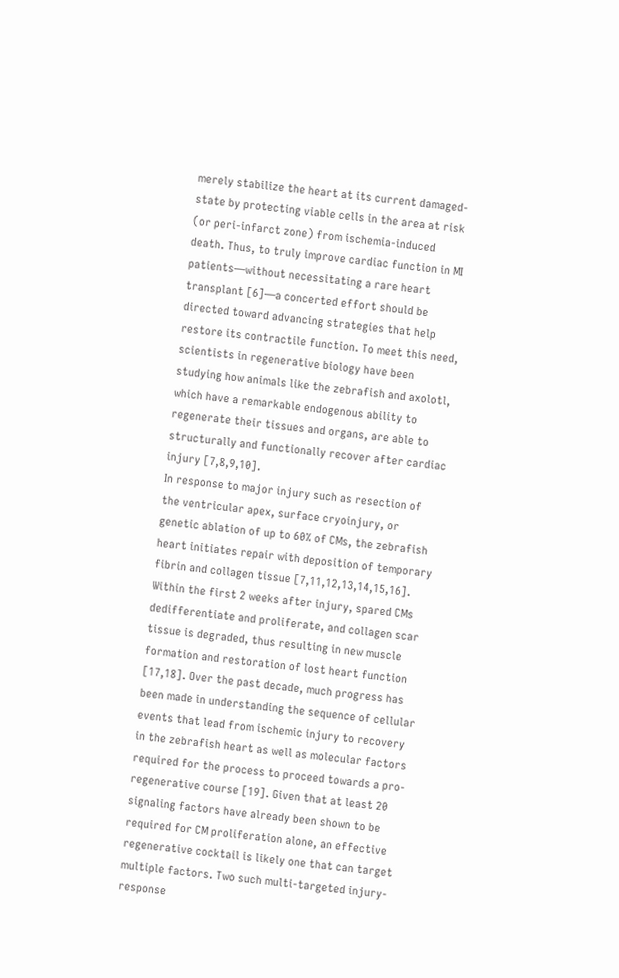merely stabilize the heart at its current damaged-state by protecting viable cells in the area at risk (or peri-infarct zone) from ischemia-induced death. Thus, to truly improve cardiac function in MI patients—without necessitating a rare heart transplant [6]—a concerted effort should be directed toward advancing strategies that help restore its contractile function. To meet this need, scientists in regenerative biology have been studying how animals like the zebrafish and axolotl, which have a remarkable endogenous ability to regenerate their tissues and organs, are able to structurally and functionally recover after cardiac injury [7,8,9,10].
In response to major injury such as resection of the ventricular apex, surface cryoinjury, or genetic ablation of up to 60% of CMs, the zebrafish heart initiates repair with deposition of temporary fibrin and collagen tissue [7,11,12,13,14,15,16]. Within the first 2 weeks after injury, spared CMs dedifferentiate and proliferate, and collagen scar tissue is degraded, thus resulting in new muscle formation and restoration of lost heart function [17,18]. Over the past decade, much progress has been made in understanding the sequence of cellular events that lead from ischemic injury to recovery in the zebrafish heart as well as molecular factors required for the process to proceed towards a pro-regenerative course [19]. Given that at least 20 signaling factors have already been shown to be required for CM proliferation alone, an effective regenerative cocktail is likely one that can target multiple factors. Two such multi-targeted injury-response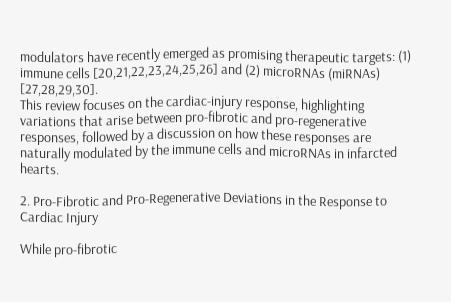modulators have recently emerged as promising therapeutic targets: (1) immune cells [20,21,22,23,24,25,26] and (2) microRNAs (miRNAs) [27,28,29,30].
This review focuses on the cardiac-injury response, highlighting variations that arise between pro-fibrotic and pro-regenerative responses, followed by a discussion on how these responses are naturally modulated by the immune cells and microRNAs in infarcted hearts.

2. Pro-Fibrotic and Pro-Regenerative Deviations in the Response to Cardiac Injury

While pro-fibrotic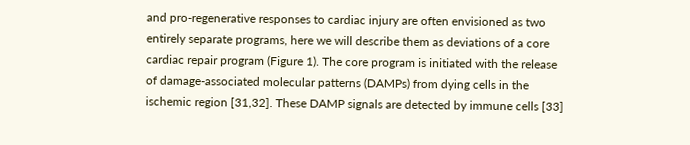and pro-regenerative responses to cardiac injury are often envisioned as two entirely separate programs, here we will describe them as deviations of a core cardiac repair program (Figure 1). The core program is initiated with the release of damage-associated molecular patterns (DAMPs) from dying cells in the ischemic region [31,32]. These DAMP signals are detected by immune cells [33]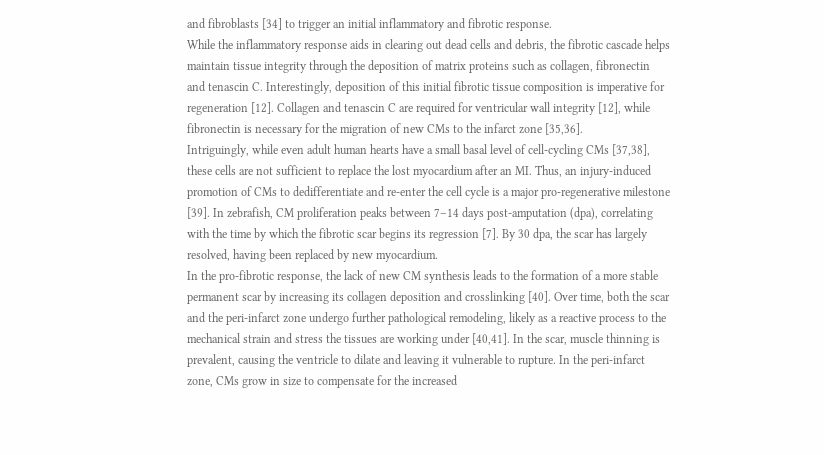and fibroblasts [34] to trigger an initial inflammatory and fibrotic response.
While the inflammatory response aids in clearing out dead cells and debris, the fibrotic cascade helps maintain tissue integrity through the deposition of matrix proteins such as collagen, fibronectin and tenascin C. Interestingly, deposition of this initial fibrotic tissue composition is imperative for regeneration [12]. Collagen and tenascin C are required for ventricular wall integrity [12], while fibronectin is necessary for the migration of new CMs to the infarct zone [35,36].
Intriguingly, while even adult human hearts have a small basal level of cell-cycling CMs [37,38], these cells are not sufficient to replace the lost myocardium after an MI. Thus, an injury-induced promotion of CMs to dedifferentiate and re-enter the cell cycle is a major pro-regenerative milestone [39]. In zebrafish, CM proliferation peaks between 7–14 days post-amputation (dpa), correlating with the time by which the fibrotic scar begins its regression [7]. By 30 dpa, the scar has largely resolved, having been replaced by new myocardium.
In the pro-fibrotic response, the lack of new CM synthesis leads to the formation of a more stable permanent scar by increasing its collagen deposition and crosslinking [40]. Over time, both the scar and the peri-infarct zone undergo further pathological remodeling, likely as a reactive process to the mechanical strain and stress the tissues are working under [40,41]. In the scar, muscle thinning is prevalent, causing the ventricle to dilate and leaving it vulnerable to rupture. In the peri-infarct zone, CMs grow in size to compensate for the increased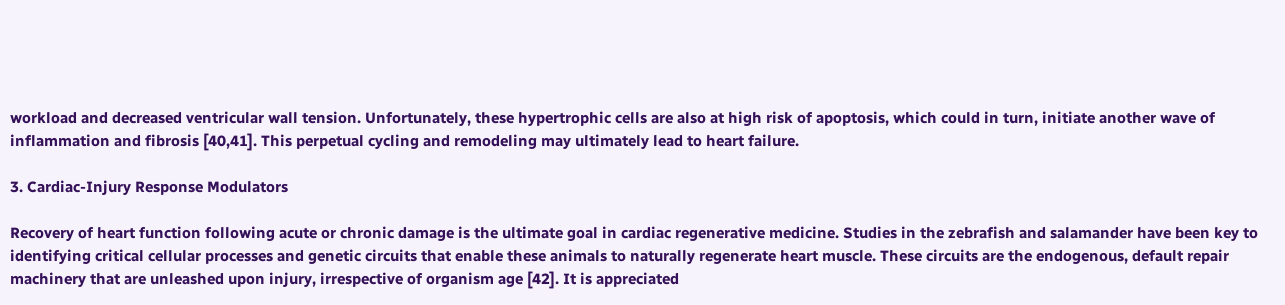workload and decreased ventricular wall tension. Unfortunately, these hypertrophic cells are also at high risk of apoptosis, which could in turn, initiate another wave of inflammation and fibrosis [40,41]. This perpetual cycling and remodeling may ultimately lead to heart failure.

3. Cardiac-Injury Response Modulators

Recovery of heart function following acute or chronic damage is the ultimate goal in cardiac regenerative medicine. Studies in the zebrafish and salamander have been key to identifying critical cellular processes and genetic circuits that enable these animals to naturally regenerate heart muscle. These circuits are the endogenous, default repair machinery that are unleashed upon injury, irrespective of organism age [42]. It is appreciated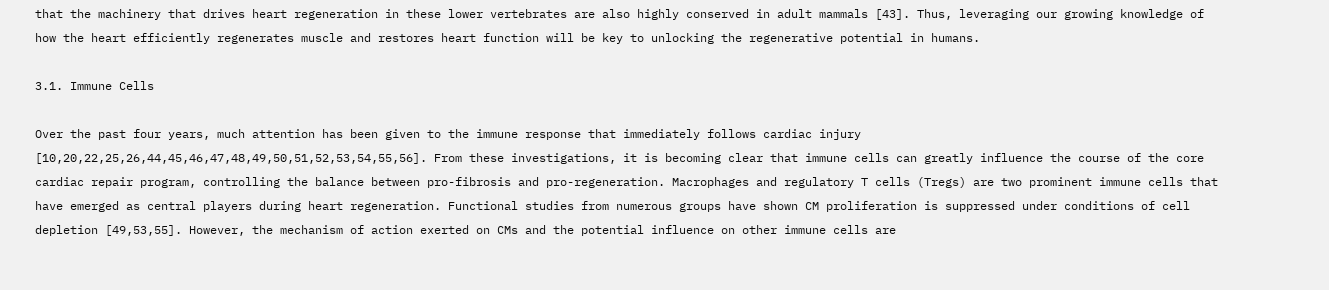that the machinery that drives heart regeneration in these lower vertebrates are also highly conserved in adult mammals [43]. Thus, leveraging our growing knowledge of how the heart efficiently regenerates muscle and restores heart function will be key to unlocking the regenerative potential in humans.

3.1. Immune Cells

Over the past four years, much attention has been given to the immune response that immediately follows cardiac injury [10,20,22,25,26,44,45,46,47,48,49,50,51,52,53,54,55,56]. From these investigations, it is becoming clear that immune cells can greatly influence the course of the core cardiac repair program, controlling the balance between pro-fibrosis and pro-regeneration. Macrophages and regulatory T cells (Tregs) are two prominent immune cells that have emerged as central players during heart regeneration. Functional studies from numerous groups have shown CM proliferation is suppressed under conditions of cell depletion [49,53,55]. However, the mechanism of action exerted on CMs and the potential influence on other immune cells are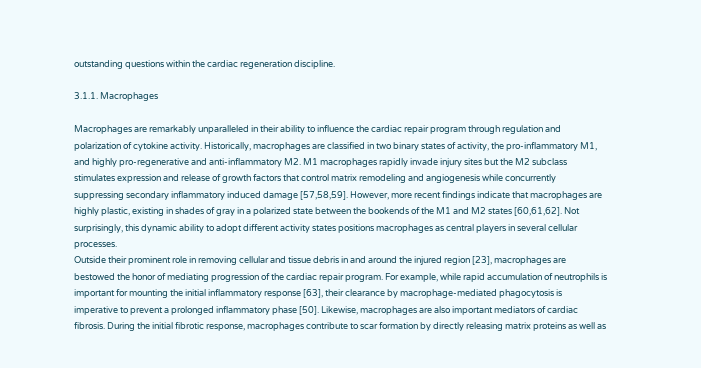outstanding questions within the cardiac regeneration discipline.

3.1.1. Macrophages

Macrophages are remarkably unparalleled in their ability to influence the cardiac repair program through regulation and polarization of cytokine activity. Historically, macrophages are classified in two binary states of activity, the pro-inflammatory M1, and highly pro-regenerative and anti-inflammatory M2. M1 macrophages rapidly invade injury sites but the M2 subclass stimulates expression and release of growth factors that control matrix remodeling and angiogenesis while concurrently suppressing secondary inflammatory induced damage [57,58,59]. However, more recent findings indicate that macrophages are highly plastic, existing in shades of gray in a polarized state between the bookends of the M1 and M2 states [60,61,62]. Not surprisingly, this dynamic ability to adopt different activity states positions macrophages as central players in several cellular processes.
Outside their prominent role in removing cellular and tissue debris in and around the injured region [23], macrophages are bestowed the honor of mediating progression of the cardiac repair program. For example, while rapid accumulation of neutrophils is important for mounting the initial inflammatory response [63], their clearance by macrophage-mediated phagocytosis is imperative to prevent a prolonged inflammatory phase [50]. Likewise, macrophages are also important mediators of cardiac fibrosis. During the initial fibrotic response, macrophages contribute to scar formation by directly releasing matrix proteins as well as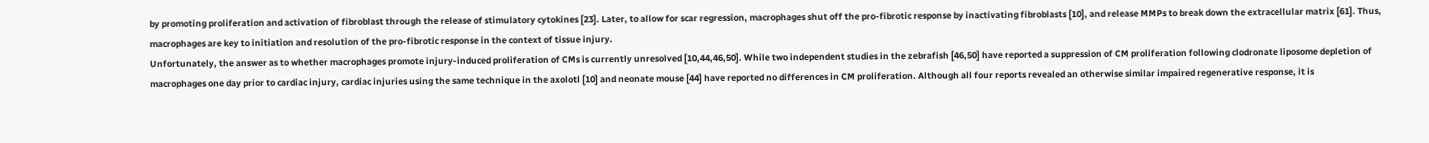by promoting proliferation and activation of fibroblast through the release of stimulatory cytokines [23]. Later, to allow for scar regression, macrophages shut off the pro-fibrotic response by inactivating fibroblasts [10], and release MMPs to break down the extracellular matrix [61]. Thus, macrophages are key to initiation and resolution of the pro-fibrotic response in the context of tissue injury.
Unfortunately, the answer as to whether macrophages promote injury-induced proliferation of CMs is currently unresolved [10,44,46,50]. While two independent studies in the zebrafish [46,50] have reported a suppression of CM proliferation following clodronate liposome depletion of macrophages one day prior to cardiac injury, cardiac injuries using the same technique in the axolotl [10] and neonate mouse [44] have reported no differences in CM proliferation. Although all four reports revealed an otherwise similar impaired regenerative response, it is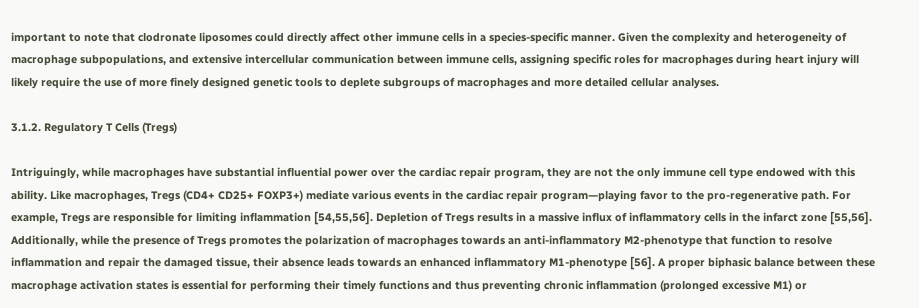important to note that clodronate liposomes could directly affect other immune cells in a species-specific manner. Given the complexity and heterogeneity of macrophage subpopulations, and extensive intercellular communication between immune cells, assigning specific roles for macrophages during heart injury will likely require the use of more finely designed genetic tools to deplete subgroups of macrophages and more detailed cellular analyses.

3.1.2. Regulatory T Cells (Tregs)

Intriguingly, while macrophages have substantial influential power over the cardiac repair program, they are not the only immune cell type endowed with this ability. Like macrophages, Tregs (CD4+ CD25+ FOXP3+) mediate various events in the cardiac repair program—playing favor to the pro-regenerative path. For example, Tregs are responsible for limiting inflammation [54,55,56]. Depletion of Tregs results in a massive influx of inflammatory cells in the infarct zone [55,56]. Additionally, while the presence of Tregs promotes the polarization of macrophages towards an anti-inflammatory M2-phenotype that function to resolve inflammation and repair the damaged tissue, their absence leads towards an enhanced inflammatory M1-phenotype [56]. A proper biphasic balance between these macrophage activation states is essential for performing their timely functions and thus preventing chronic inflammation (prolonged excessive M1) or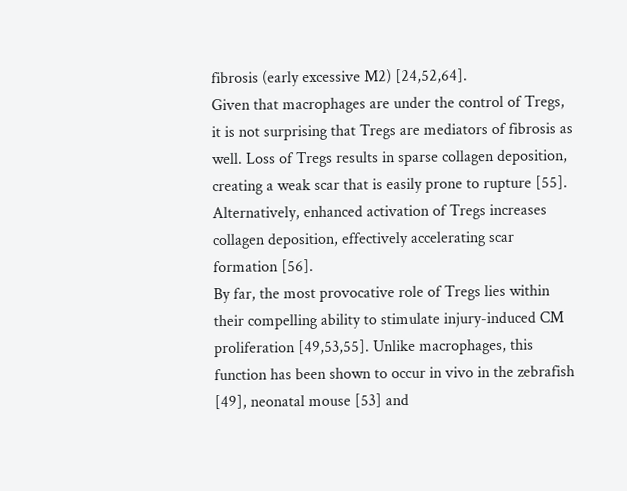fibrosis (early excessive M2) [24,52,64].
Given that macrophages are under the control of Tregs, it is not surprising that Tregs are mediators of fibrosis as well. Loss of Tregs results in sparse collagen deposition, creating a weak scar that is easily prone to rupture [55]. Alternatively, enhanced activation of Tregs increases collagen deposition, effectively accelerating scar formation [56].
By far, the most provocative role of Tregs lies within their compelling ability to stimulate injury-induced CM proliferation [49,53,55]. Unlike macrophages, this function has been shown to occur in vivo in the zebrafish [49], neonatal mouse [53] and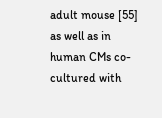adult mouse [55] as well as in human CMs co-cultured with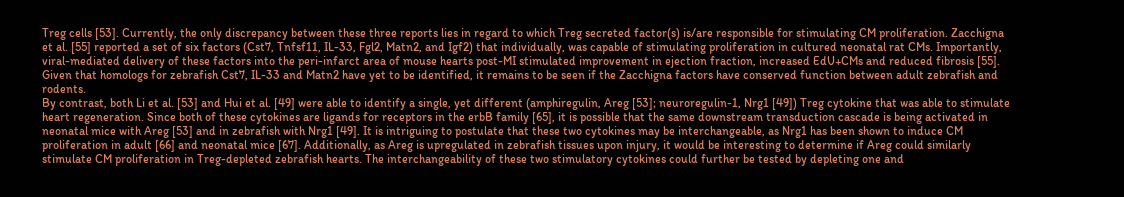Treg cells [53]. Currently, the only discrepancy between these three reports lies in regard to which Treg secreted factor(s) is/are responsible for stimulating CM proliferation. Zacchigna et al. [55] reported a set of six factors (Cst7, Tnfsf11, IL-33, Fgl2, Matn2, and Igf2) that individually, was capable of stimulating proliferation in cultured neonatal rat CMs. Importantly, viral-mediated delivery of these factors into the peri-infarct area of mouse hearts post-MI stimulated improvement in ejection fraction, increased EdU+CMs and reduced fibrosis [55]. Given that homologs for zebrafish Cst7, IL-33 and Matn2 have yet to be identified, it remains to be seen if the Zacchigna factors have conserved function between adult zebrafish and rodents.
By contrast, both Li et al. [53] and Hui et al. [49] were able to identify a single, yet different (amphiregulin, Areg [53]; neuroregulin-1, Nrg1 [49]) Treg cytokine that was able to stimulate heart regeneration. Since both of these cytokines are ligands for receptors in the erbB family [65], it is possible that the same downstream transduction cascade is being activated in neonatal mice with Areg [53] and in zebrafish with Nrg1 [49]. It is intriguing to postulate that these two cytokines may be interchangeable, as Nrg1 has been shown to induce CM proliferation in adult [66] and neonatal mice [67]. Additionally, as Areg is upregulated in zebrafish tissues upon injury, it would be interesting to determine if Areg could similarly stimulate CM proliferation in Treg-depleted zebrafish hearts. The interchangeability of these two stimulatory cytokines could further be tested by depleting one and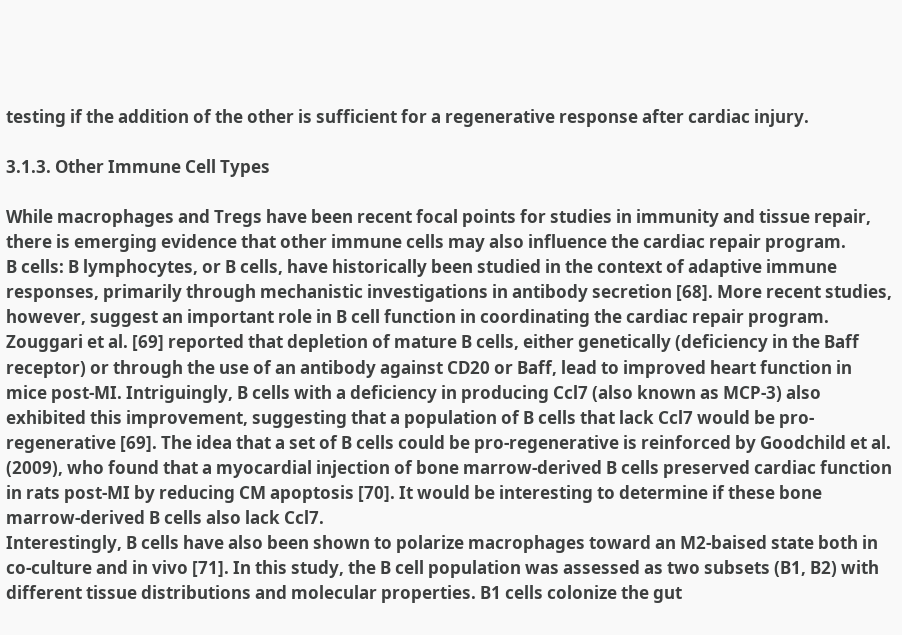testing if the addition of the other is sufficient for a regenerative response after cardiac injury.

3.1.3. Other Immune Cell Types

While macrophages and Tregs have been recent focal points for studies in immunity and tissue repair, there is emerging evidence that other immune cells may also influence the cardiac repair program.
B cells: B lymphocytes, or B cells, have historically been studied in the context of adaptive immune responses, primarily through mechanistic investigations in antibody secretion [68]. More recent studies, however, suggest an important role in B cell function in coordinating the cardiac repair program. Zouggari et al. [69] reported that depletion of mature B cells, either genetically (deficiency in the Baff receptor) or through the use of an antibody against CD20 or Baff, lead to improved heart function in mice post-MI. Intriguingly, B cells with a deficiency in producing Ccl7 (also known as MCP-3) also exhibited this improvement, suggesting that a population of B cells that lack Ccl7 would be pro-regenerative [69]. The idea that a set of B cells could be pro-regenerative is reinforced by Goodchild et al. (2009), who found that a myocardial injection of bone marrow-derived B cells preserved cardiac function in rats post-MI by reducing CM apoptosis [70]. It would be interesting to determine if these bone marrow-derived B cells also lack Ccl7.
Interestingly, B cells have also been shown to polarize macrophages toward an M2-baised state both in co-culture and in vivo [71]. In this study, the B cell population was assessed as two subsets (B1, B2) with different tissue distributions and molecular properties. B1 cells colonize the gut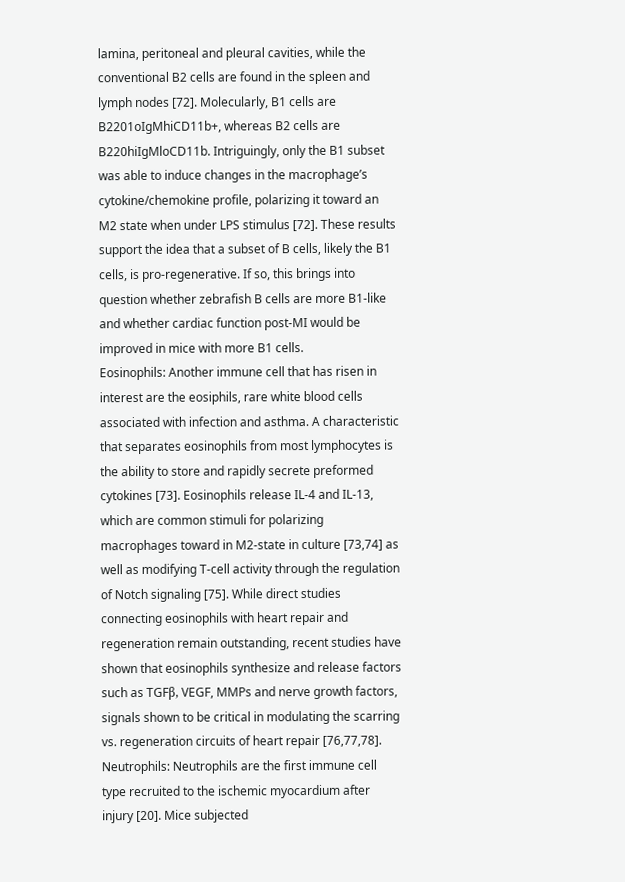lamina, peritoneal and pleural cavities, while the conventional B2 cells are found in the spleen and lymph nodes [72]. Molecularly, B1 cells are B2201oIgMhiCD11b+, whereas B2 cells are B220hiIgMloCD11b. Intriguingly, only the B1 subset was able to induce changes in the macrophage’s cytokine/chemokine profile, polarizing it toward an M2 state when under LPS stimulus [72]. These results support the idea that a subset of B cells, likely the B1 cells, is pro-regenerative. If so, this brings into question whether zebrafish B cells are more B1-like and whether cardiac function post-MI would be improved in mice with more B1 cells.
Eosinophils: Another immune cell that has risen in interest are the eosiphils, rare white blood cells associated with infection and asthma. A characteristic that separates eosinophils from most lymphocytes is the ability to store and rapidly secrete preformed cytokines [73]. Eosinophils release IL-4 and IL-13, which are common stimuli for polarizing macrophages toward in M2-state in culture [73,74] as well as modifying T-cell activity through the regulation of Notch signaling [75]. While direct studies connecting eosinophils with heart repair and regeneration remain outstanding, recent studies have shown that eosinophils synthesize and release factors such as TGFβ, VEGF, MMPs and nerve growth factors, signals shown to be critical in modulating the scarring vs. regeneration circuits of heart repair [76,77,78].
Neutrophils: Neutrophils are the first immune cell type recruited to the ischemic myocardium after injury [20]. Mice subjected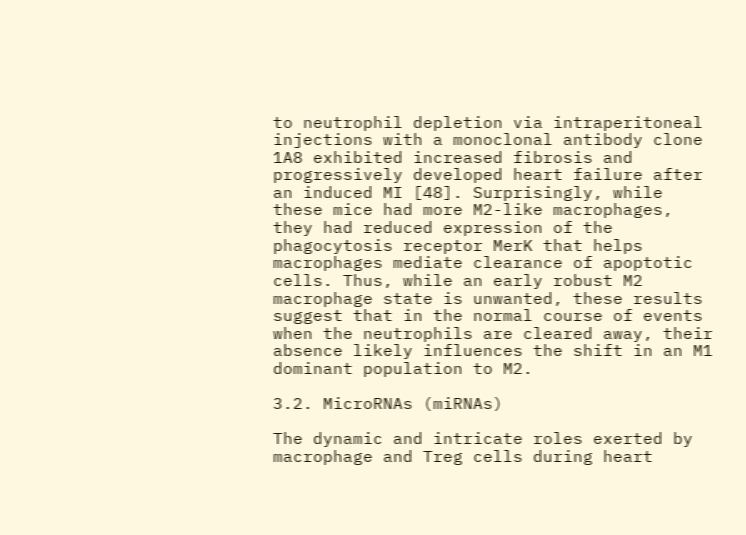to neutrophil depletion via intraperitoneal injections with a monoclonal antibody clone 1A8 exhibited increased fibrosis and progressively developed heart failure after an induced MI [48]. Surprisingly, while these mice had more M2-like macrophages, they had reduced expression of the phagocytosis receptor MerK that helps macrophages mediate clearance of apoptotic cells. Thus, while an early robust M2 macrophage state is unwanted, these results suggest that in the normal course of events when the neutrophils are cleared away, their absence likely influences the shift in an M1 dominant population to M2.

3.2. MicroRNAs (miRNAs)

The dynamic and intricate roles exerted by macrophage and Treg cells during heart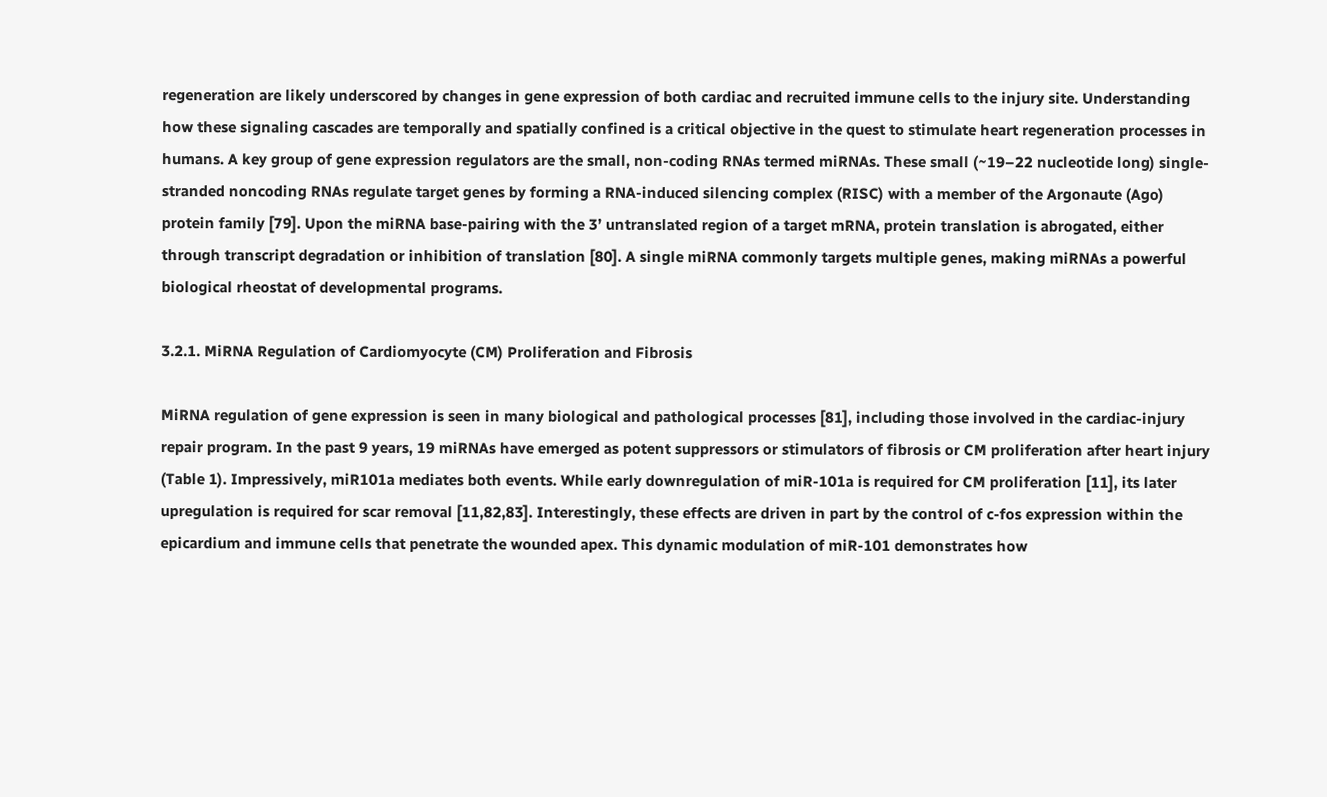regeneration are likely underscored by changes in gene expression of both cardiac and recruited immune cells to the injury site. Understanding how these signaling cascades are temporally and spatially confined is a critical objective in the quest to stimulate heart regeneration processes in humans. A key group of gene expression regulators are the small, non-coding RNAs termed miRNAs. These small (~19–22 nucleotide long) single-stranded noncoding RNAs regulate target genes by forming a RNA-induced silencing complex (RISC) with a member of the Argonaute (Ago) protein family [79]. Upon the miRNA base-pairing with the 3’ untranslated region of a target mRNA, protein translation is abrogated, either through transcript degradation or inhibition of translation [80]. A single miRNA commonly targets multiple genes, making miRNAs a powerful biological rheostat of developmental programs.

3.2.1. MiRNA Regulation of Cardiomyocyte (CM) Proliferation and Fibrosis

MiRNA regulation of gene expression is seen in many biological and pathological processes [81], including those involved in the cardiac-injury repair program. In the past 9 years, 19 miRNAs have emerged as potent suppressors or stimulators of fibrosis or CM proliferation after heart injury (Table 1). Impressively, miR101a mediates both events. While early downregulation of miR-101a is required for CM proliferation [11], its later upregulation is required for scar removal [11,82,83]. Interestingly, these effects are driven in part by the control of c-fos expression within the epicardium and immune cells that penetrate the wounded apex. This dynamic modulation of miR-101 demonstrates how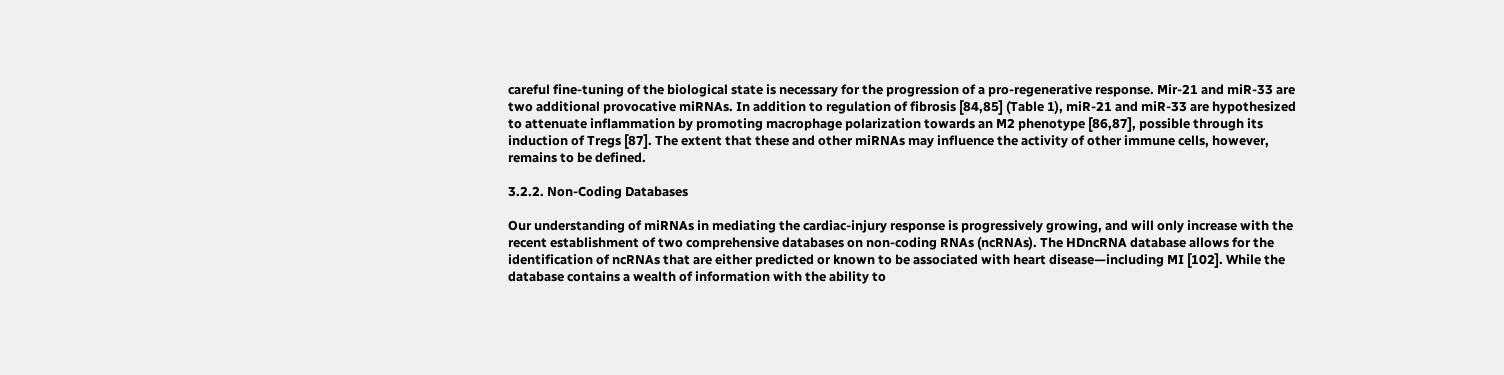careful fine-tuning of the biological state is necessary for the progression of a pro-regenerative response. Mir-21 and miR-33 are two additional provocative miRNAs. In addition to regulation of fibrosis [84,85] (Table 1), miR-21 and miR-33 are hypothesized to attenuate inflammation by promoting macrophage polarization towards an M2 phenotype [86,87], possible through its induction of Tregs [87]. The extent that these and other miRNAs may influence the activity of other immune cells, however, remains to be defined.

3.2.2. Non-Coding Databases

Our understanding of miRNAs in mediating the cardiac-injury response is progressively growing, and will only increase with the recent establishment of two comprehensive databases on non-coding RNAs (ncRNAs). The HDncRNA database allows for the identification of ncRNAs that are either predicted or known to be associated with heart disease—including MI [102]. While the database contains a wealth of information with the ability to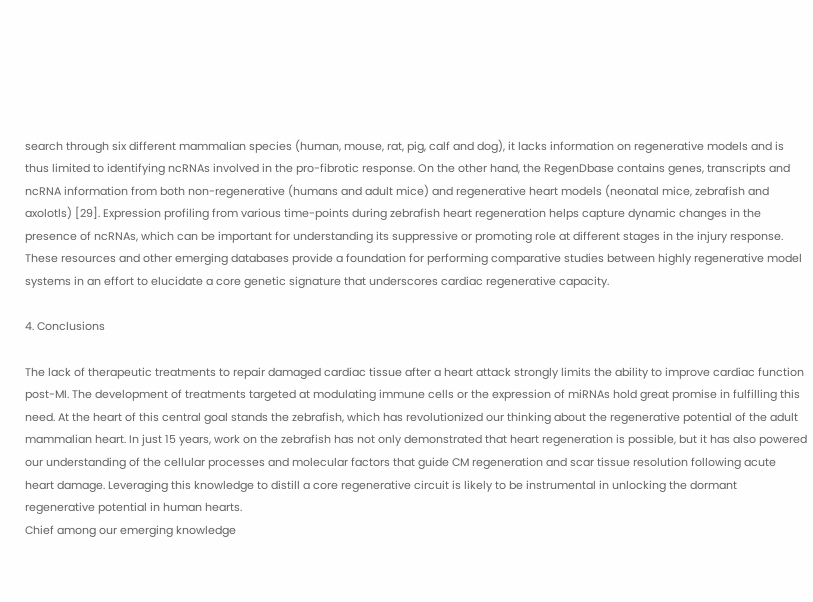search through six different mammalian species (human, mouse, rat, pig, calf and dog), it lacks information on regenerative models and is thus limited to identifying ncRNAs involved in the pro-fibrotic response. On the other hand, the RegenDbase contains genes, transcripts and ncRNA information from both non-regenerative (humans and adult mice) and regenerative heart models (neonatal mice, zebrafish and axolotls) [29]. Expression profiling from various time-points during zebrafish heart regeneration helps capture dynamic changes in the presence of ncRNAs, which can be important for understanding its suppressive or promoting role at different stages in the injury response. These resources and other emerging databases provide a foundation for performing comparative studies between highly regenerative model systems in an effort to elucidate a core genetic signature that underscores cardiac regenerative capacity.

4. Conclusions

The lack of therapeutic treatments to repair damaged cardiac tissue after a heart attack strongly limits the ability to improve cardiac function post-MI. The development of treatments targeted at modulating immune cells or the expression of miRNAs hold great promise in fulfilling this need. At the heart of this central goal stands the zebrafish, which has revolutionized our thinking about the regenerative potential of the adult mammalian heart. In just 15 years, work on the zebrafish has not only demonstrated that heart regeneration is possible, but it has also powered our understanding of the cellular processes and molecular factors that guide CM regeneration and scar tissue resolution following acute heart damage. Leveraging this knowledge to distill a core regenerative circuit is likely to be instrumental in unlocking the dormant regenerative potential in human hearts.
Chief among our emerging knowledge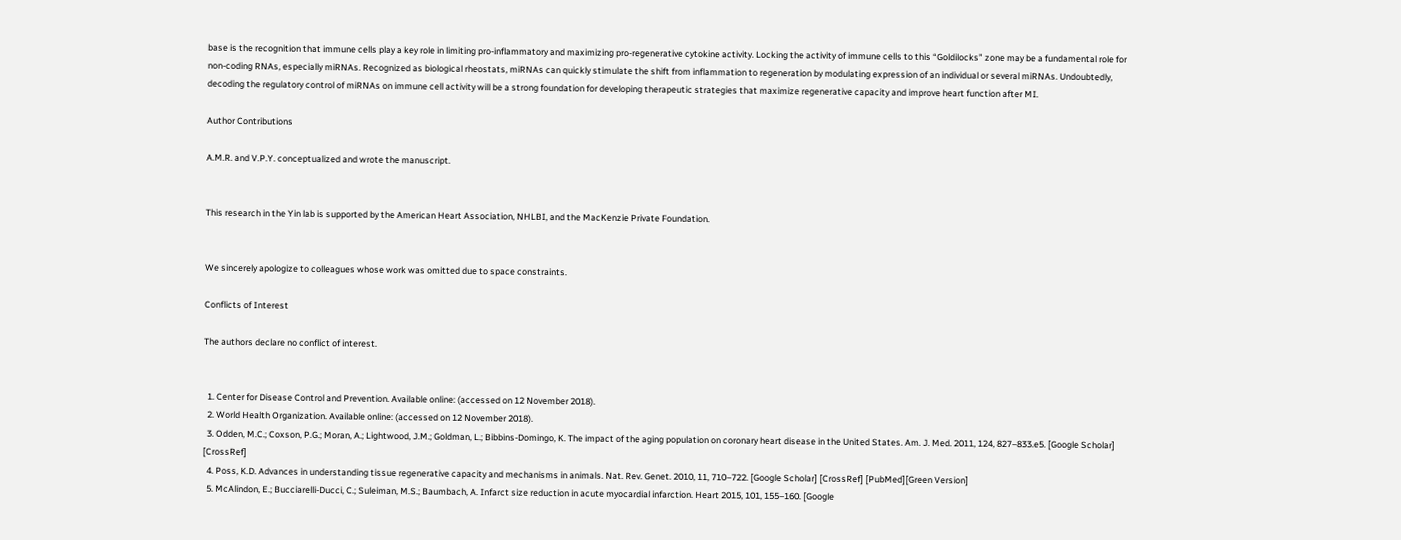base is the recognition that immune cells play a key role in limiting pro-inflammatory and maximizing pro-regenerative cytokine activity. Locking the activity of immune cells to this “Goldilocks” zone may be a fundamental role for non-coding RNAs, especially miRNAs. Recognized as biological rheostats, miRNAs can quickly stimulate the shift from inflammation to regeneration by modulating expression of an individual or several miRNAs. Undoubtedly, decoding the regulatory control of miRNAs on immune cell activity will be a strong foundation for developing therapeutic strategies that maximize regenerative capacity and improve heart function after MI.

Author Contributions

A.M.R. and V.P.Y. conceptualized and wrote the manuscript.


This research in the Yin lab is supported by the American Heart Association, NHLBI, and the MacKenzie Private Foundation.


We sincerely apologize to colleagues whose work was omitted due to space constraints.

Conflicts of Interest

The authors declare no conflict of interest.


  1. Center for Disease Control and Prevention. Available online: (accessed on 12 November 2018).
  2. World Health Organization. Available online: (accessed on 12 November 2018).
  3. Odden, M.C.; Coxson, P.G.; Moran, A.; Lightwood, J.M.; Goldman, L.; Bibbins-Domingo, K. The impact of the aging population on coronary heart disease in the United States. Am. J. Med. 2011, 124, 827–833.e5. [Google Scholar] [CrossRef]
  4. Poss, K.D. Advances in understanding tissue regenerative capacity and mechanisms in animals. Nat. Rev. Genet. 2010, 11, 710–722. [Google Scholar] [CrossRef] [PubMed][Green Version]
  5. McAlindon, E.; Bucciarelli-Ducci, C.; Suleiman, M.S.; Baumbach, A. Infarct size reduction in acute myocardial infarction. Heart 2015, 101, 155–160. [Google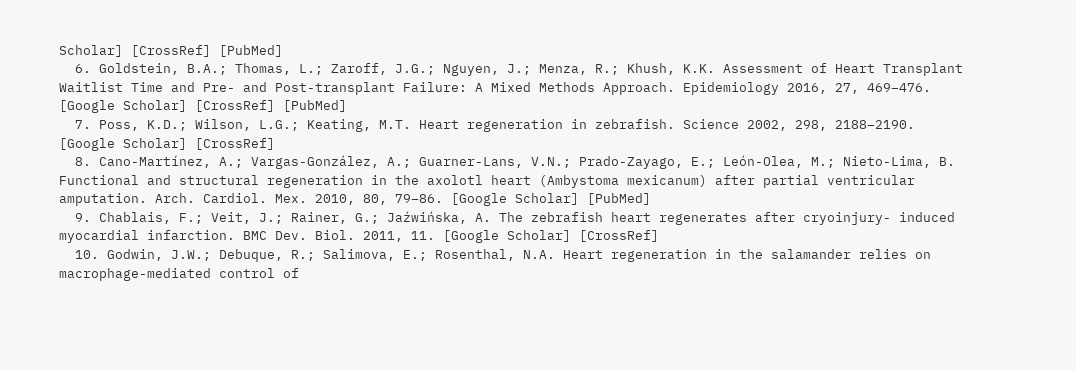Scholar] [CrossRef] [PubMed]
  6. Goldstein, B.A.; Thomas, L.; Zaroff, J.G.; Nguyen, J.; Menza, R.; Khush, K.K. Assessment of Heart Transplant Waitlist Time and Pre- and Post-transplant Failure: A Mixed Methods Approach. Epidemiology 2016, 27, 469–476. [Google Scholar] [CrossRef] [PubMed]
  7. Poss, K.D.; Wilson, L.G.; Keating, M.T. Heart regeneration in zebrafish. Science 2002, 298, 2188–2190. [Google Scholar] [CrossRef]
  8. Cano-Martínez, A.; Vargas-González, A.; Guarner-Lans, V.N.; Prado-Zayago, E.; León-Olea, M.; Nieto-Lima, B. Functional and structural regeneration in the axolotl heart (Ambystoma mexicanum) after partial ventricular amputation. Arch. Cardiol. Mex. 2010, 80, 79–86. [Google Scholar] [PubMed]
  9. Chablais, F.; Veit, J.; Rainer, G.; Jaźwińska, A. The zebrafish heart regenerates after cryoinjury- induced myocardial infarction. BMC Dev. Biol. 2011, 11. [Google Scholar] [CrossRef]
  10. Godwin, J.W.; Debuque, R.; Salimova, E.; Rosenthal, N.A. Heart regeneration in the salamander relies on macrophage-mediated control of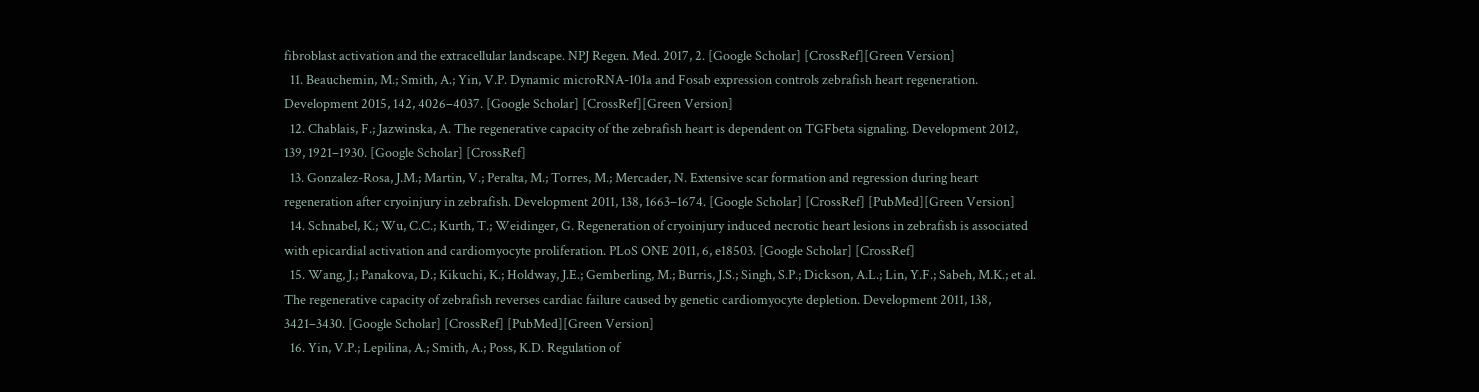fibroblast activation and the extracellular landscape. NPJ Regen. Med. 2017, 2. [Google Scholar] [CrossRef][Green Version]
  11. Beauchemin, M.; Smith, A.; Yin, V.P. Dynamic microRNA-101a and Fosab expression controls zebrafish heart regeneration. Development 2015, 142, 4026–4037. [Google Scholar] [CrossRef][Green Version]
  12. Chablais, F.; Jazwinska, A. The regenerative capacity of the zebrafish heart is dependent on TGFbeta signaling. Development 2012, 139, 1921–1930. [Google Scholar] [CrossRef]
  13. Gonzalez-Rosa, J.M.; Martin, V.; Peralta, M.; Torres, M.; Mercader, N. Extensive scar formation and regression during heart regeneration after cryoinjury in zebrafish. Development 2011, 138, 1663–1674. [Google Scholar] [CrossRef] [PubMed][Green Version]
  14. Schnabel, K.; Wu, C.C.; Kurth, T.; Weidinger, G. Regeneration of cryoinjury induced necrotic heart lesions in zebrafish is associated with epicardial activation and cardiomyocyte proliferation. PLoS ONE 2011, 6, e18503. [Google Scholar] [CrossRef]
  15. Wang, J.; Panakova, D.; Kikuchi, K.; Holdway, J.E.; Gemberling, M.; Burris, J.S.; Singh, S.P.; Dickson, A.L.; Lin, Y.F.; Sabeh, M.K.; et al. The regenerative capacity of zebrafish reverses cardiac failure caused by genetic cardiomyocyte depletion. Development 2011, 138, 3421–3430. [Google Scholar] [CrossRef] [PubMed][Green Version]
  16. Yin, V.P.; Lepilina, A.; Smith, A.; Poss, K.D. Regulation of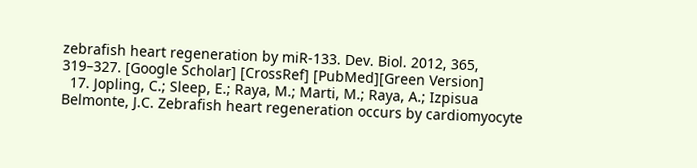zebrafish heart regeneration by miR-133. Dev. Biol. 2012, 365, 319–327. [Google Scholar] [CrossRef] [PubMed][Green Version]
  17. Jopling, C.; Sleep, E.; Raya, M.; Marti, M.; Raya, A.; Izpisua Belmonte, J.C. Zebrafish heart regeneration occurs by cardiomyocyte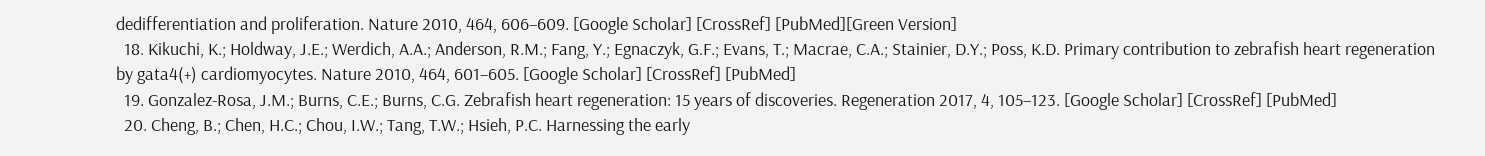dedifferentiation and proliferation. Nature 2010, 464, 606–609. [Google Scholar] [CrossRef] [PubMed][Green Version]
  18. Kikuchi, K.; Holdway, J.E.; Werdich, A.A.; Anderson, R.M.; Fang, Y.; Egnaczyk, G.F.; Evans, T.; Macrae, C.A.; Stainier, D.Y.; Poss, K.D. Primary contribution to zebrafish heart regeneration by gata4(+) cardiomyocytes. Nature 2010, 464, 601–605. [Google Scholar] [CrossRef] [PubMed]
  19. Gonzalez-Rosa, J.M.; Burns, C.E.; Burns, C.G. Zebrafish heart regeneration: 15 years of discoveries. Regeneration 2017, 4, 105–123. [Google Scholar] [CrossRef] [PubMed]
  20. Cheng, B.; Chen, H.C.; Chou, I.W.; Tang, T.W.; Hsieh, P.C. Harnessing the early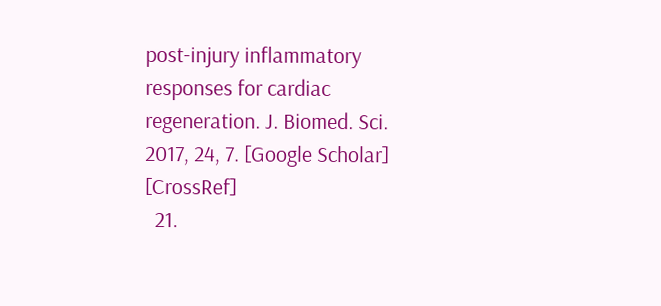post-injury inflammatory responses for cardiac regeneration. J. Biomed. Sci. 2017, 24, 7. [Google Scholar] [CrossRef]
  21.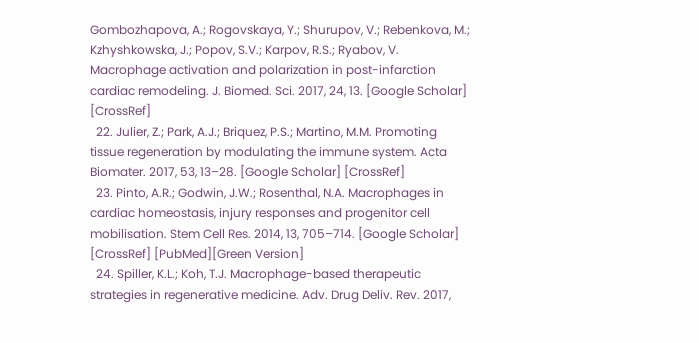Gombozhapova, A.; Rogovskaya, Y.; Shurupov, V.; Rebenkova, M.; Kzhyshkowska, J.; Popov, S.V.; Karpov, R.S.; Ryabov, V. Macrophage activation and polarization in post-infarction cardiac remodeling. J. Biomed. Sci. 2017, 24, 13. [Google Scholar] [CrossRef]
  22. Julier, Z.; Park, A.J.; Briquez, P.S.; Martino, M.M. Promoting tissue regeneration by modulating the immune system. Acta Biomater. 2017, 53, 13–28. [Google Scholar] [CrossRef]
  23. Pinto, A.R.; Godwin, J.W.; Rosenthal, N.A. Macrophages in cardiac homeostasis, injury responses and progenitor cell mobilisation. Stem Cell Res. 2014, 13, 705–714. [Google Scholar] [CrossRef] [PubMed][Green Version]
  24. Spiller, K.L.; Koh, T.J. Macrophage-based therapeutic strategies in regenerative medicine. Adv. Drug Deliv. Rev. 2017,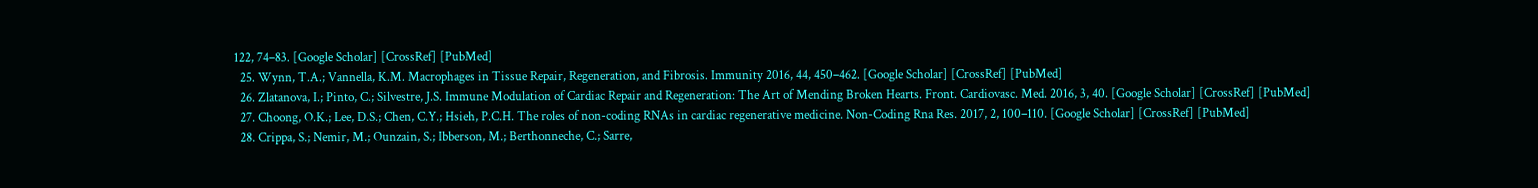122, 74–83. [Google Scholar] [CrossRef] [PubMed]
  25. Wynn, T.A.; Vannella, K.M. Macrophages in Tissue Repair, Regeneration, and Fibrosis. Immunity 2016, 44, 450–462. [Google Scholar] [CrossRef] [PubMed]
  26. Zlatanova, I.; Pinto, C.; Silvestre, J.S. Immune Modulation of Cardiac Repair and Regeneration: The Art of Mending Broken Hearts. Front. Cardiovasc. Med. 2016, 3, 40. [Google Scholar] [CrossRef] [PubMed]
  27. Choong, O.K.; Lee, D.S.; Chen, C.Y.; Hsieh, P.C.H. The roles of non-coding RNAs in cardiac regenerative medicine. Non-Coding Rna Res. 2017, 2, 100–110. [Google Scholar] [CrossRef] [PubMed]
  28. Crippa, S.; Nemir, M.; Ounzain, S.; Ibberson, M.; Berthonneche, C.; Sarre,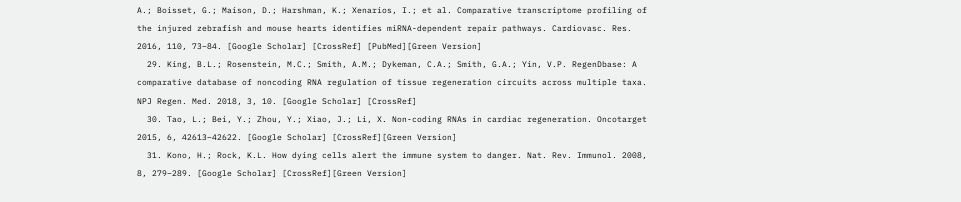A.; Boisset, G.; Maison, D.; Harshman, K.; Xenarios, I.; et al. Comparative transcriptome profiling of the injured zebrafish and mouse hearts identifies miRNA-dependent repair pathways. Cardiovasc. Res. 2016, 110, 73–84. [Google Scholar] [CrossRef] [PubMed][Green Version]
  29. King, B.L.; Rosenstein, M.C.; Smith, A.M.; Dykeman, C.A.; Smith, G.A.; Yin, V.P. RegenDbase: A comparative database of noncoding RNA regulation of tissue regeneration circuits across multiple taxa. NPJ Regen. Med. 2018, 3, 10. [Google Scholar] [CrossRef]
  30. Tao, L.; Bei, Y.; Zhou, Y.; Xiao, J.; Li, X. Non-coding RNAs in cardiac regeneration. Oncotarget 2015, 6, 42613–42622. [Google Scholar] [CrossRef][Green Version]
  31. Kono, H.; Rock, K.L. How dying cells alert the immune system to danger. Nat. Rev. Immunol. 2008, 8, 279–289. [Google Scholar] [CrossRef][Green Version]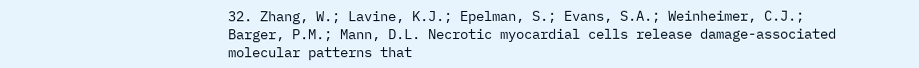32. Zhang, W.; Lavine, K.J.; Epelman, S.; Evans, S.A.; Weinheimer, C.J.; Barger, P.M.; Mann, D.L. Necrotic myocardial cells release damage-associated molecular patterns that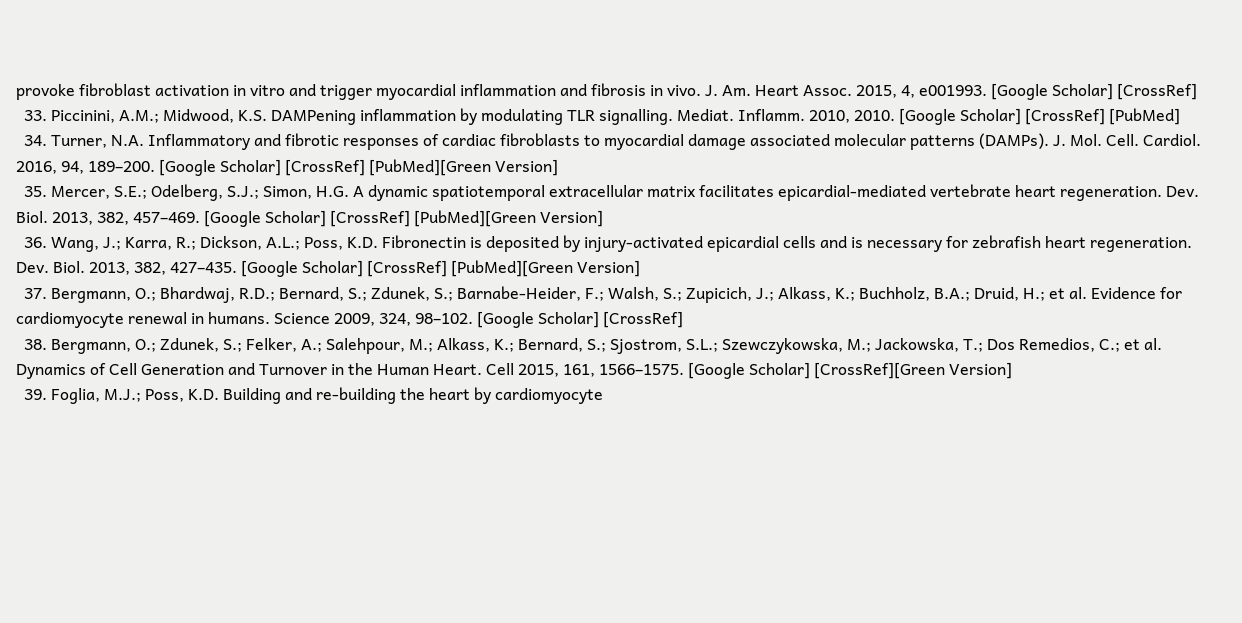provoke fibroblast activation in vitro and trigger myocardial inflammation and fibrosis in vivo. J. Am. Heart Assoc. 2015, 4, e001993. [Google Scholar] [CrossRef]
  33. Piccinini, A.M.; Midwood, K.S. DAMPening inflammation by modulating TLR signalling. Mediat. Inflamm. 2010, 2010. [Google Scholar] [CrossRef] [PubMed]
  34. Turner, N.A. Inflammatory and fibrotic responses of cardiac fibroblasts to myocardial damage associated molecular patterns (DAMPs). J. Mol. Cell. Cardiol. 2016, 94, 189–200. [Google Scholar] [CrossRef] [PubMed][Green Version]
  35. Mercer, S.E.; Odelberg, S.J.; Simon, H.G. A dynamic spatiotemporal extracellular matrix facilitates epicardial-mediated vertebrate heart regeneration. Dev. Biol. 2013, 382, 457–469. [Google Scholar] [CrossRef] [PubMed][Green Version]
  36. Wang, J.; Karra, R.; Dickson, A.L.; Poss, K.D. Fibronectin is deposited by injury-activated epicardial cells and is necessary for zebrafish heart regeneration. Dev. Biol. 2013, 382, 427–435. [Google Scholar] [CrossRef] [PubMed][Green Version]
  37. Bergmann, O.; Bhardwaj, R.D.; Bernard, S.; Zdunek, S.; Barnabe-Heider, F.; Walsh, S.; Zupicich, J.; Alkass, K.; Buchholz, B.A.; Druid, H.; et al. Evidence for cardiomyocyte renewal in humans. Science 2009, 324, 98–102. [Google Scholar] [CrossRef]
  38. Bergmann, O.; Zdunek, S.; Felker, A.; Salehpour, M.; Alkass, K.; Bernard, S.; Sjostrom, S.L.; Szewczykowska, M.; Jackowska, T.; Dos Remedios, C.; et al. Dynamics of Cell Generation and Turnover in the Human Heart. Cell 2015, 161, 1566–1575. [Google Scholar] [CrossRef][Green Version]
  39. Foglia, M.J.; Poss, K.D. Building and re-building the heart by cardiomyocyte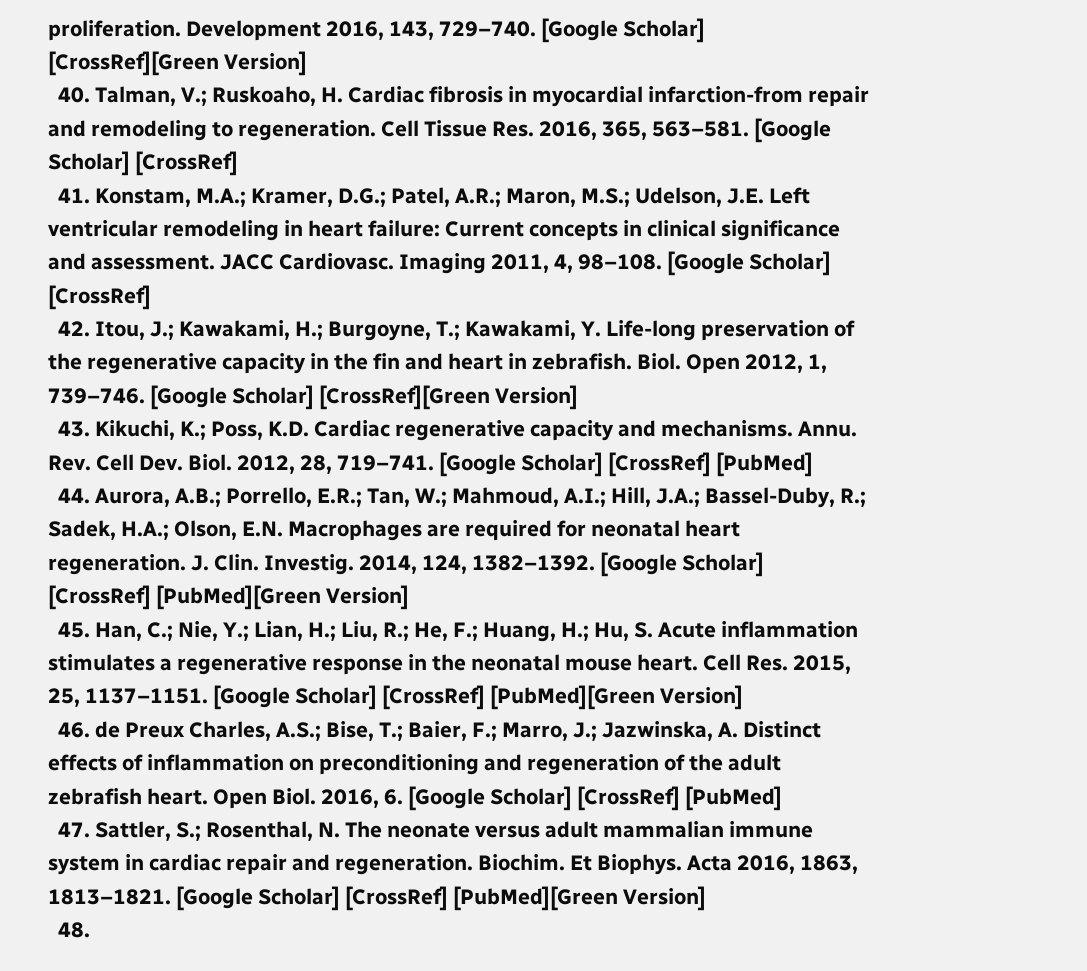proliferation. Development 2016, 143, 729–740. [Google Scholar] [CrossRef][Green Version]
  40. Talman, V.; Ruskoaho, H. Cardiac fibrosis in myocardial infarction-from repair and remodeling to regeneration. Cell Tissue Res. 2016, 365, 563–581. [Google Scholar] [CrossRef]
  41. Konstam, M.A.; Kramer, D.G.; Patel, A.R.; Maron, M.S.; Udelson, J.E. Left ventricular remodeling in heart failure: Current concepts in clinical significance and assessment. JACC Cardiovasc. Imaging 2011, 4, 98–108. [Google Scholar] [CrossRef]
  42. Itou, J.; Kawakami, H.; Burgoyne, T.; Kawakami, Y. Life-long preservation of the regenerative capacity in the fin and heart in zebrafish. Biol. Open 2012, 1, 739–746. [Google Scholar] [CrossRef][Green Version]
  43. Kikuchi, K.; Poss, K.D. Cardiac regenerative capacity and mechanisms. Annu. Rev. Cell Dev. Biol. 2012, 28, 719–741. [Google Scholar] [CrossRef] [PubMed]
  44. Aurora, A.B.; Porrello, E.R.; Tan, W.; Mahmoud, A.I.; Hill, J.A.; Bassel-Duby, R.; Sadek, H.A.; Olson, E.N. Macrophages are required for neonatal heart regeneration. J. Clin. Investig. 2014, 124, 1382–1392. [Google Scholar] [CrossRef] [PubMed][Green Version]
  45. Han, C.; Nie, Y.; Lian, H.; Liu, R.; He, F.; Huang, H.; Hu, S. Acute inflammation stimulates a regenerative response in the neonatal mouse heart. Cell Res. 2015, 25, 1137–1151. [Google Scholar] [CrossRef] [PubMed][Green Version]
  46. de Preux Charles, A.S.; Bise, T.; Baier, F.; Marro, J.; Jazwinska, A. Distinct effects of inflammation on preconditioning and regeneration of the adult zebrafish heart. Open Biol. 2016, 6. [Google Scholar] [CrossRef] [PubMed]
  47. Sattler, S.; Rosenthal, N. The neonate versus adult mammalian immune system in cardiac repair and regeneration. Biochim. Et Biophys. Acta 2016, 1863, 1813–1821. [Google Scholar] [CrossRef] [PubMed][Green Version]
  48.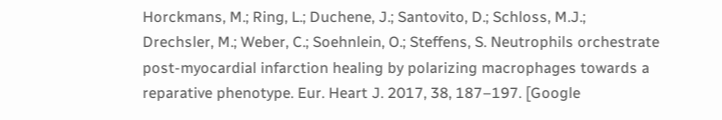Horckmans, M.; Ring, L.; Duchene, J.; Santovito, D.; Schloss, M.J.; Drechsler, M.; Weber, C.; Soehnlein, O.; Steffens, S. Neutrophils orchestrate post-myocardial infarction healing by polarizing macrophages towards a reparative phenotype. Eur. Heart J. 2017, 38, 187–197. [Google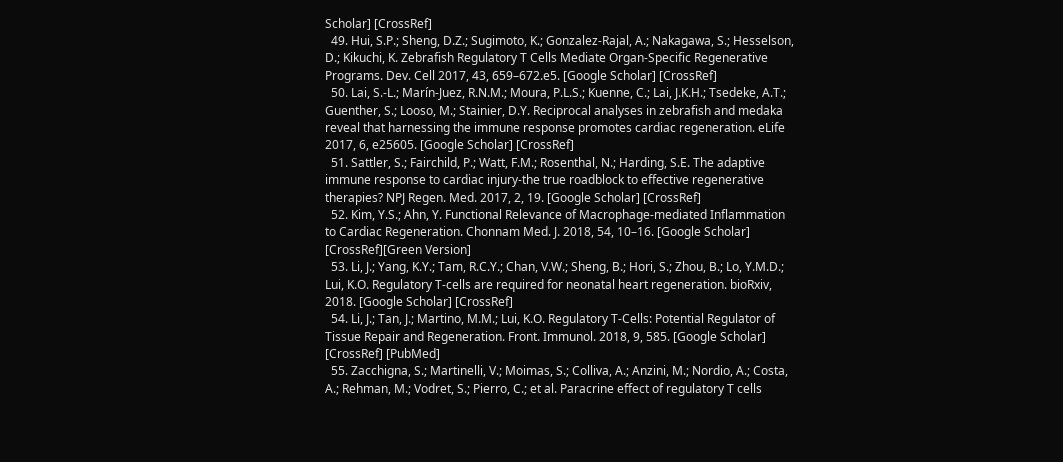Scholar] [CrossRef]
  49. Hui, S.P.; Sheng, D.Z.; Sugimoto, K.; Gonzalez-Rajal, A.; Nakagawa, S.; Hesselson, D.; Kikuchi, K. Zebrafish Regulatory T Cells Mediate Organ-Specific Regenerative Programs. Dev. Cell 2017, 43, 659–672.e5. [Google Scholar] [CrossRef]
  50. Lai, S.-L.; Marín-Juez, R.N.M.; Moura, P.L.S.; Kuenne, C.; Lai, J.K.H.; Tsedeke, A.T.; Guenther, S.; Looso, M.; Stainier, D.Y. Reciprocal analyses in zebrafish and medaka reveal that harnessing the immune response promotes cardiac regeneration. eLife 2017, 6, e25605. [Google Scholar] [CrossRef]
  51. Sattler, S.; Fairchild, P.; Watt, F.M.; Rosenthal, N.; Harding, S.E. The adaptive immune response to cardiac injury-the true roadblock to effective regenerative therapies? NPJ Regen. Med. 2017, 2, 19. [Google Scholar] [CrossRef]
  52. Kim, Y.S.; Ahn, Y. Functional Relevance of Macrophage-mediated Inflammation to Cardiac Regeneration. Chonnam Med. J. 2018, 54, 10–16. [Google Scholar] [CrossRef][Green Version]
  53. Li, J.; Yang, K.Y.; Tam, R.C.Y.; Chan, V.W.; Sheng, B.; Hori, S.; Zhou, B.; Lo, Y.M.D.; Lui, K.O. Regulatory T-cells are required for neonatal heart regeneration. bioRxiv, 2018. [Google Scholar] [CrossRef]
  54. Li, J.; Tan, J.; Martino, M.M.; Lui, K.O. Regulatory T-Cells: Potential Regulator of Tissue Repair and Regeneration. Front. Immunol. 2018, 9, 585. [Google Scholar] [CrossRef] [PubMed]
  55. Zacchigna, S.; Martinelli, V.; Moimas, S.; Colliva, A.; Anzini, M.; Nordio, A.; Costa, A.; Rehman, M.; Vodret, S.; Pierro, C.; et al. Paracrine effect of regulatory T cells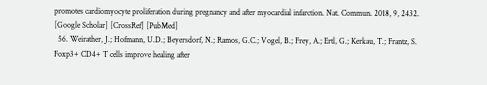promotes cardiomyocyte proliferation during pregnancy and after myocardial infarction. Nat. Commun. 2018, 9, 2432. [Google Scholar] [CrossRef] [PubMed]
  56. Weirather, J.; Hofmann, U.D.; Beyersdorf, N.; Ramos, G.C.; Vogel, B.; Frey, A.; Ertl, G.; Kerkau, T.; Frantz, S. Foxp3+ CD4+ T cells improve healing after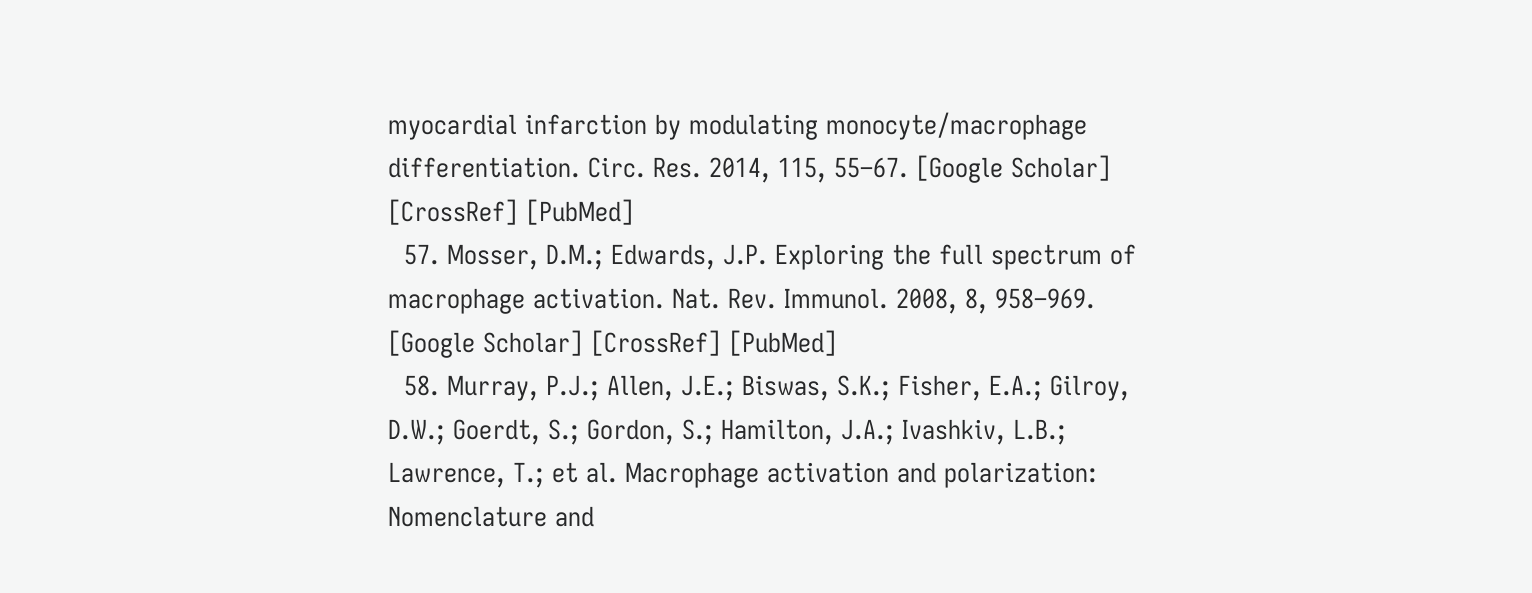myocardial infarction by modulating monocyte/macrophage differentiation. Circ. Res. 2014, 115, 55–67. [Google Scholar] [CrossRef] [PubMed]
  57. Mosser, D.M.; Edwards, J.P. Exploring the full spectrum of macrophage activation. Nat. Rev. Immunol. 2008, 8, 958–969. [Google Scholar] [CrossRef] [PubMed]
  58. Murray, P.J.; Allen, J.E.; Biswas, S.K.; Fisher, E.A.; Gilroy, D.W.; Goerdt, S.; Gordon, S.; Hamilton, J.A.; Ivashkiv, L.B.; Lawrence, T.; et al. Macrophage activation and polarization: Nomenclature and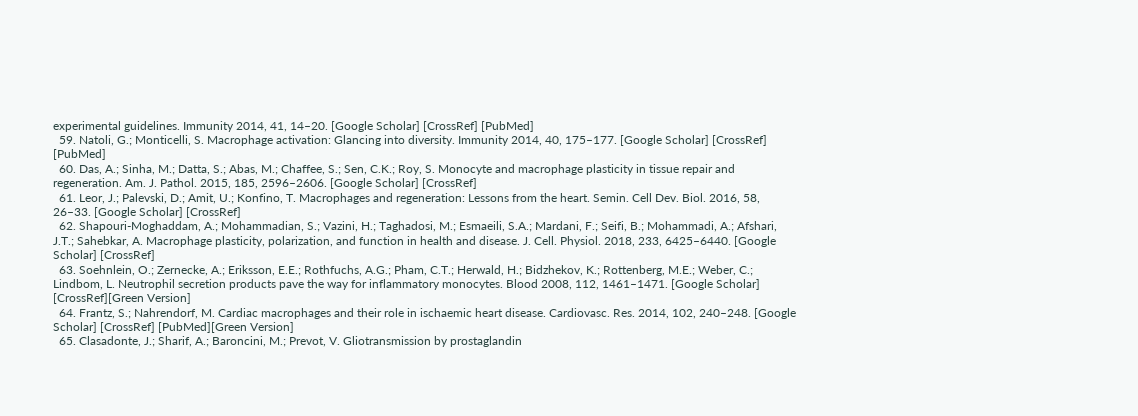experimental guidelines. Immunity 2014, 41, 14–20. [Google Scholar] [CrossRef] [PubMed]
  59. Natoli, G.; Monticelli, S. Macrophage activation: Glancing into diversity. Immunity 2014, 40, 175–177. [Google Scholar] [CrossRef] [PubMed]
  60. Das, A.; Sinha, M.; Datta, S.; Abas, M.; Chaffee, S.; Sen, C.K.; Roy, S. Monocyte and macrophage plasticity in tissue repair and regeneration. Am. J. Pathol. 2015, 185, 2596–2606. [Google Scholar] [CrossRef]
  61. Leor, J.; Palevski, D.; Amit, U.; Konfino, T. Macrophages and regeneration: Lessons from the heart. Semin. Cell Dev. Biol. 2016, 58, 26–33. [Google Scholar] [CrossRef]
  62. Shapouri-Moghaddam, A.; Mohammadian, S.; Vazini, H.; Taghadosi, M.; Esmaeili, S.A.; Mardani, F.; Seifi, B.; Mohammadi, A.; Afshari, J.T.; Sahebkar, A. Macrophage plasticity, polarization, and function in health and disease. J. Cell. Physiol. 2018, 233, 6425–6440. [Google Scholar] [CrossRef]
  63. Soehnlein, O.; Zernecke, A.; Eriksson, E.E.; Rothfuchs, A.G.; Pham, C.T.; Herwald, H.; Bidzhekov, K.; Rottenberg, M.E.; Weber, C.; Lindbom, L. Neutrophil secretion products pave the way for inflammatory monocytes. Blood 2008, 112, 1461–1471. [Google Scholar] [CrossRef][Green Version]
  64. Frantz, S.; Nahrendorf, M. Cardiac macrophages and their role in ischaemic heart disease. Cardiovasc. Res. 2014, 102, 240–248. [Google Scholar] [CrossRef] [PubMed][Green Version]
  65. Clasadonte, J.; Sharif, A.; Baroncini, M.; Prevot, V. Gliotransmission by prostaglandin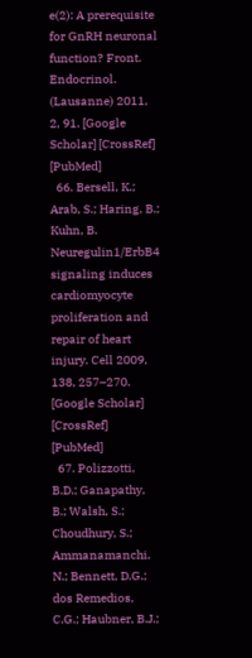e(2): A prerequisite for GnRH neuronal function? Front. Endocrinol. (Lausanne) 2011, 2, 91. [Google Scholar] [CrossRef] [PubMed]
  66. Bersell, K.; Arab, S.; Haring, B.; Kuhn, B. Neuregulin1/ErbB4 signaling induces cardiomyocyte proliferation and repair of heart injury. Cell 2009, 138, 257–270. [Google Scholar] [CrossRef] [PubMed]
  67. Polizzotti, B.D.; Ganapathy, B.; Walsh, S.; Choudhury, S.; Ammanamanchi, N.; Bennett, D.G.; dos Remedios, C.G.; Haubner, B.J.;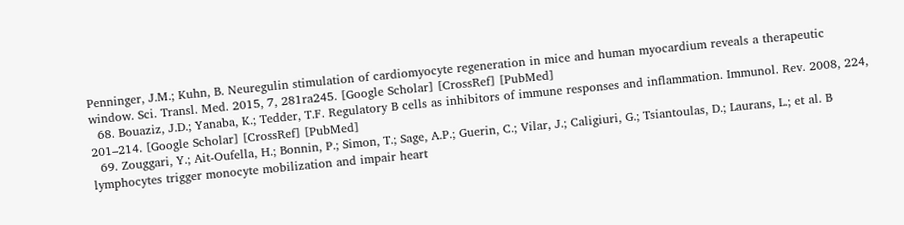Penninger, J.M.; Kuhn, B. Neuregulin stimulation of cardiomyocyte regeneration in mice and human myocardium reveals a therapeutic window. Sci. Transl. Med. 2015, 7, 281ra245. [Google Scholar] [CrossRef] [PubMed]
  68. Bouaziz, J.D.; Yanaba, K.; Tedder, T.F. Regulatory B cells as inhibitors of immune responses and inflammation. Immunol. Rev. 2008, 224, 201–214. [Google Scholar] [CrossRef] [PubMed]
  69. Zouggari, Y.; Ait-Oufella, H.; Bonnin, P.; Simon, T.; Sage, A.P.; Guerin, C.; Vilar, J.; Caligiuri, G.; Tsiantoulas, D.; Laurans, L.; et al. B lymphocytes trigger monocyte mobilization and impair heart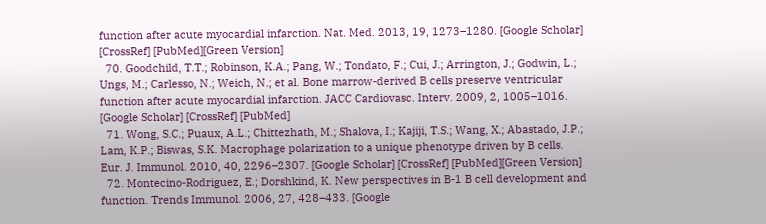function after acute myocardial infarction. Nat. Med. 2013, 19, 1273–1280. [Google Scholar] [CrossRef] [PubMed][Green Version]
  70. Goodchild, T.T.; Robinson, K.A.; Pang, W.; Tondato, F.; Cui, J.; Arrington, J.; Godwin, L.; Ungs, M.; Carlesso, N.; Weich, N.; et al. Bone marrow-derived B cells preserve ventricular function after acute myocardial infarction. JACC Cardiovasc. Interv. 2009, 2, 1005–1016. [Google Scholar] [CrossRef] [PubMed]
  71. Wong, S.C.; Puaux, A.L.; Chittezhath, M.; Shalova, I.; Kajiji, T.S.; Wang, X.; Abastado, J.P.; Lam, K.P.; Biswas, S.K. Macrophage polarization to a unique phenotype driven by B cells. Eur. J. Immunol. 2010, 40, 2296–2307. [Google Scholar] [CrossRef] [PubMed][Green Version]
  72. Montecino-Rodriguez, E.; Dorshkind, K. New perspectives in B-1 B cell development and function. Trends Immunol. 2006, 27, 428–433. [Google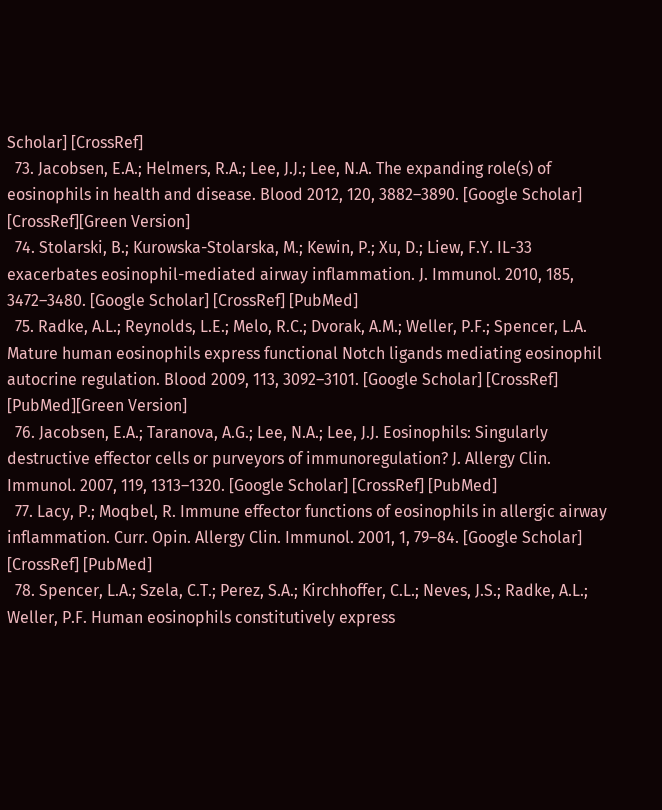Scholar] [CrossRef]
  73. Jacobsen, E.A.; Helmers, R.A.; Lee, J.J.; Lee, N.A. The expanding role(s) of eosinophils in health and disease. Blood 2012, 120, 3882–3890. [Google Scholar] [CrossRef][Green Version]
  74. Stolarski, B.; Kurowska-Stolarska, M.; Kewin, P.; Xu, D.; Liew, F.Y. IL-33 exacerbates eosinophil-mediated airway inflammation. J. Immunol. 2010, 185, 3472–3480. [Google Scholar] [CrossRef] [PubMed]
  75. Radke, A.L.; Reynolds, L.E.; Melo, R.C.; Dvorak, A.M.; Weller, P.F.; Spencer, L.A. Mature human eosinophils express functional Notch ligands mediating eosinophil autocrine regulation. Blood 2009, 113, 3092–3101. [Google Scholar] [CrossRef] [PubMed][Green Version]
  76. Jacobsen, E.A.; Taranova, A.G.; Lee, N.A.; Lee, J.J. Eosinophils: Singularly destructive effector cells or purveyors of immunoregulation? J. Allergy Clin. Immunol. 2007, 119, 1313–1320. [Google Scholar] [CrossRef] [PubMed]
  77. Lacy, P.; Moqbel, R. Immune effector functions of eosinophils in allergic airway inflammation. Curr. Opin. Allergy Clin. Immunol. 2001, 1, 79–84. [Google Scholar] [CrossRef] [PubMed]
  78. Spencer, L.A.; Szela, C.T.; Perez, S.A.; Kirchhoffer, C.L.; Neves, J.S.; Radke, A.L.; Weller, P.F. Human eosinophils constitutively express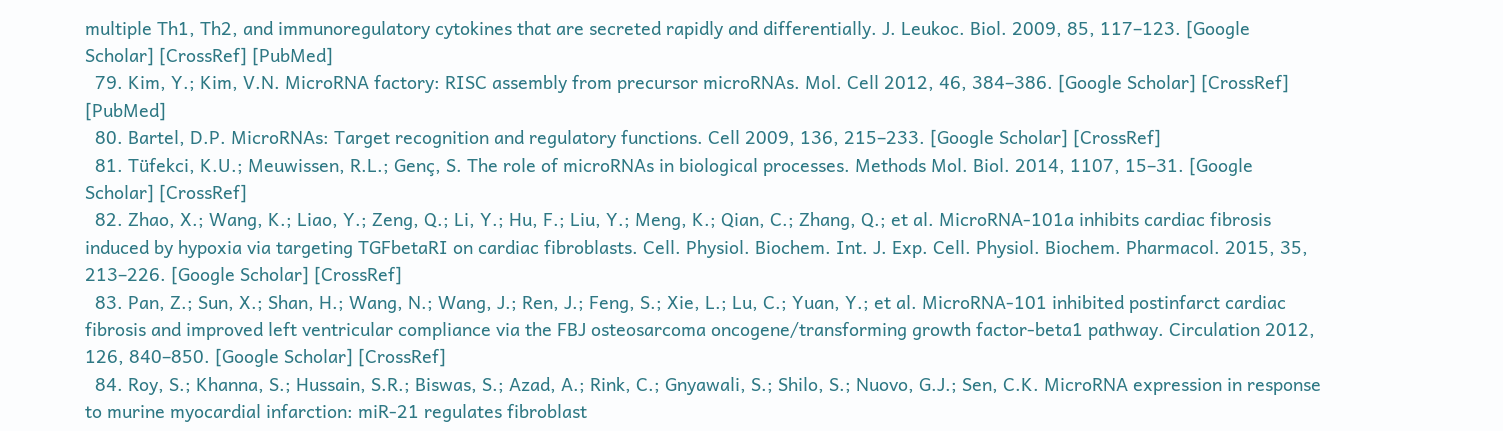multiple Th1, Th2, and immunoregulatory cytokines that are secreted rapidly and differentially. J. Leukoc. Biol. 2009, 85, 117–123. [Google Scholar] [CrossRef] [PubMed]
  79. Kim, Y.; Kim, V.N. MicroRNA factory: RISC assembly from precursor microRNAs. Mol. Cell 2012, 46, 384–386. [Google Scholar] [CrossRef] [PubMed]
  80. Bartel, D.P. MicroRNAs: Target recognition and regulatory functions. Cell 2009, 136, 215–233. [Google Scholar] [CrossRef]
  81. Tüfekci, K.U.; Meuwissen, R.L.; Genç, S. The role of microRNAs in biological processes. Methods Mol. Biol. 2014, 1107, 15–31. [Google Scholar] [CrossRef]
  82. Zhao, X.; Wang, K.; Liao, Y.; Zeng, Q.; Li, Y.; Hu, F.; Liu, Y.; Meng, K.; Qian, C.; Zhang, Q.; et al. MicroRNA-101a inhibits cardiac fibrosis induced by hypoxia via targeting TGFbetaRI on cardiac fibroblasts. Cell. Physiol. Biochem. Int. J. Exp. Cell. Physiol. Biochem. Pharmacol. 2015, 35, 213–226. [Google Scholar] [CrossRef]
  83. Pan, Z.; Sun, X.; Shan, H.; Wang, N.; Wang, J.; Ren, J.; Feng, S.; Xie, L.; Lu, C.; Yuan, Y.; et al. MicroRNA-101 inhibited postinfarct cardiac fibrosis and improved left ventricular compliance via the FBJ osteosarcoma oncogene/transforming growth factor-beta1 pathway. Circulation 2012, 126, 840–850. [Google Scholar] [CrossRef]
  84. Roy, S.; Khanna, S.; Hussain, S.R.; Biswas, S.; Azad, A.; Rink, C.; Gnyawali, S.; Shilo, S.; Nuovo, G.J.; Sen, C.K. MicroRNA expression in response to murine myocardial infarction: miR-21 regulates fibroblast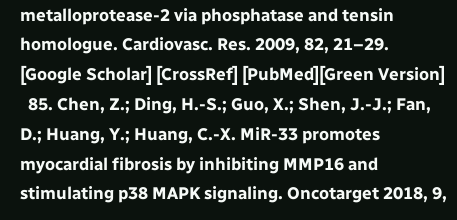metalloprotease-2 via phosphatase and tensin homologue. Cardiovasc. Res. 2009, 82, 21–29. [Google Scholar] [CrossRef] [PubMed][Green Version]
  85. Chen, Z.; Ding, H.-S.; Guo, X.; Shen, J.-J.; Fan, D.; Huang, Y.; Huang, C.-X. MiR-33 promotes myocardial fibrosis by inhibiting MMP16 and stimulating p38 MAPK signaling. Oncotarget 2018, 9,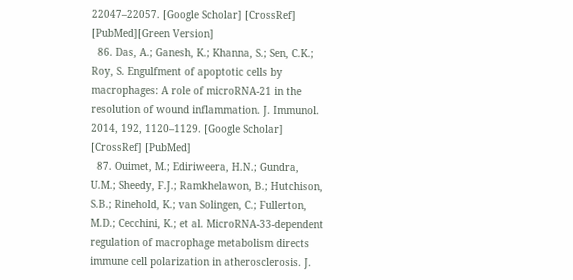22047–22057. [Google Scholar] [CrossRef] [PubMed][Green Version]
  86. Das, A.; Ganesh, K.; Khanna, S.; Sen, C.K.; Roy, S. Engulfment of apoptotic cells by macrophages: A role of microRNA-21 in the resolution of wound inflammation. J. Immunol. 2014, 192, 1120–1129. [Google Scholar] [CrossRef] [PubMed]
  87. Ouimet, M.; Ediriweera, H.N.; Gundra, U.M.; Sheedy, F.J.; Ramkhelawon, B.; Hutchison, S.B.; Rinehold, K.; van Solingen, C.; Fullerton, M.D.; Cecchini, K.; et al. MicroRNA-33-dependent regulation of macrophage metabolism directs immune cell polarization in atherosclerosis. J.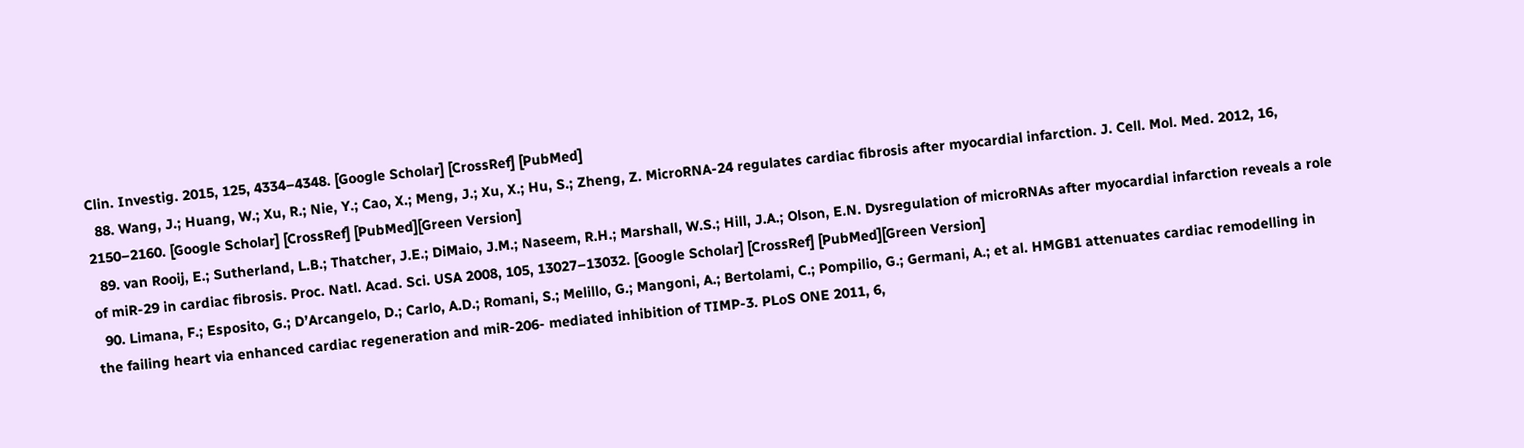Clin. Investig. 2015, 125, 4334–4348. [Google Scholar] [CrossRef] [PubMed]
  88. Wang, J.; Huang, W.; Xu, R.; Nie, Y.; Cao, X.; Meng, J.; Xu, X.; Hu, S.; Zheng, Z. MicroRNA-24 regulates cardiac fibrosis after myocardial infarction. J. Cell. Mol. Med. 2012, 16, 2150–2160. [Google Scholar] [CrossRef] [PubMed][Green Version]
  89. van Rooij, E.; Sutherland, L.B.; Thatcher, J.E.; DiMaio, J.M.; Naseem, R.H.; Marshall, W.S.; Hill, J.A.; Olson, E.N. Dysregulation of microRNAs after myocardial infarction reveals a role of miR-29 in cardiac fibrosis. Proc. Natl. Acad. Sci. USA 2008, 105, 13027–13032. [Google Scholar] [CrossRef] [PubMed][Green Version]
  90. Limana, F.; Esposito, G.; D’Arcangelo, D.; Carlo, A.D.; Romani, S.; Melillo, G.; Mangoni, A.; Bertolami, C.; Pompilio, G.; Germani, A.; et al. HMGB1 attenuates cardiac remodelling in the failing heart via enhanced cardiac regeneration and miR-206- mediated inhibition of TIMP-3. PLoS ONE 2011, 6,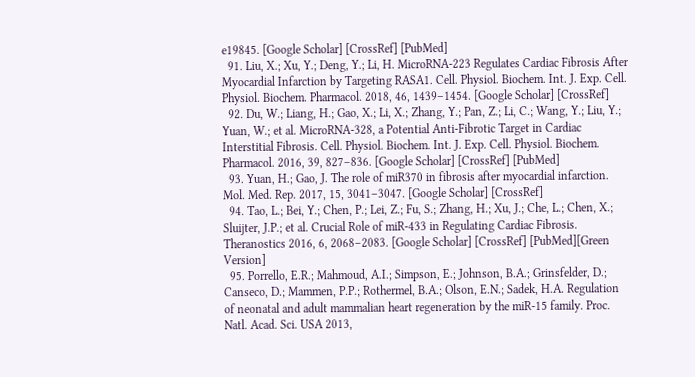e19845. [Google Scholar] [CrossRef] [PubMed]
  91. Liu, X.; Xu, Y.; Deng, Y.; Li, H. MicroRNA-223 Regulates Cardiac Fibrosis After Myocardial Infarction by Targeting RASA1. Cell. Physiol. Biochem. Int. J. Exp. Cell. Physiol. Biochem. Pharmacol. 2018, 46, 1439–1454. [Google Scholar] [CrossRef]
  92. Du, W.; Liang, H.; Gao, X.; Li, X.; Zhang, Y.; Pan, Z.; Li, C.; Wang, Y.; Liu, Y.; Yuan, W.; et al. MicroRNA-328, a Potential Anti-Fibrotic Target in Cardiac Interstitial Fibrosis. Cell. Physiol. Biochem. Int. J. Exp. Cell. Physiol. Biochem. Pharmacol. 2016, 39, 827–836. [Google Scholar] [CrossRef] [PubMed]
  93. Yuan, H.; Gao, J. The role of miR370 in fibrosis after myocardial infarction. Mol. Med. Rep. 2017, 15, 3041–3047. [Google Scholar] [CrossRef]
  94. Tao, L.; Bei, Y.; Chen, P.; Lei, Z.; Fu, S.; Zhang, H.; Xu, J.; Che, L.; Chen, X.; Sluijter, J.P.; et al. Crucial Role of miR-433 in Regulating Cardiac Fibrosis. Theranostics 2016, 6, 2068–2083. [Google Scholar] [CrossRef] [PubMed][Green Version]
  95. Porrello, E.R.; Mahmoud, A.I.; Simpson, E.; Johnson, B.A.; Grinsfelder, D.; Canseco, D.; Mammen, P.P.; Rothermel, B.A.; Olson, E.N.; Sadek, H.A. Regulation of neonatal and adult mammalian heart regeneration by the miR-15 family. Proc. Natl. Acad. Sci. USA 2013,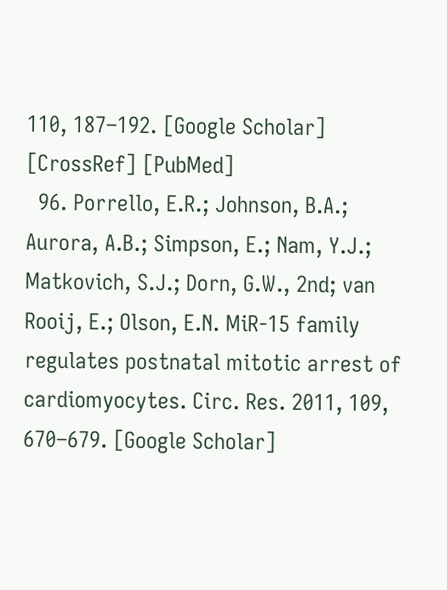110, 187–192. [Google Scholar] [CrossRef] [PubMed]
  96. Porrello, E.R.; Johnson, B.A.; Aurora, A.B.; Simpson, E.; Nam, Y.J.; Matkovich, S.J.; Dorn, G.W., 2nd; van Rooij, E.; Olson, E.N. MiR-15 family regulates postnatal mitotic arrest of cardiomyocytes. Circ. Res. 2011, 109, 670–679. [Google Scholar]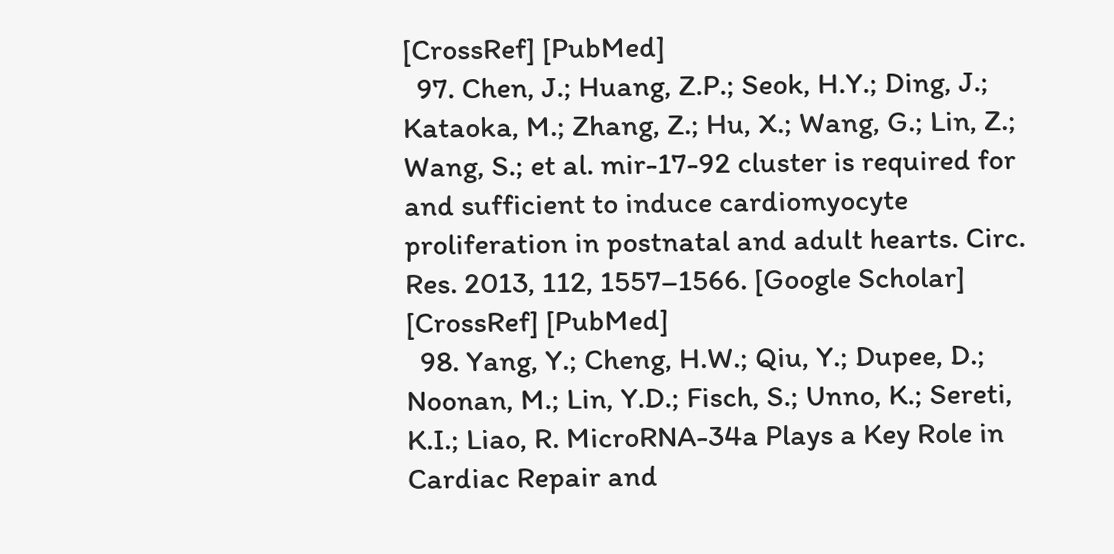[CrossRef] [PubMed]
  97. Chen, J.; Huang, Z.P.; Seok, H.Y.; Ding, J.; Kataoka, M.; Zhang, Z.; Hu, X.; Wang, G.; Lin, Z.; Wang, S.; et al. mir-17-92 cluster is required for and sufficient to induce cardiomyocyte proliferation in postnatal and adult hearts. Circ. Res. 2013, 112, 1557–1566. [Google Scholar] [CrossRef] [PubMed]
  98. Yang, Y.; Cheng, H.W.; Qiu, Y.; Dupee, D.; Noonan, M.; Lin, Y.D.; Fisch, S.; Unno, K.; Sereti, K.I.; Liao, R. MicroRNA-34a Plays a Key Role in Cardiac Repair and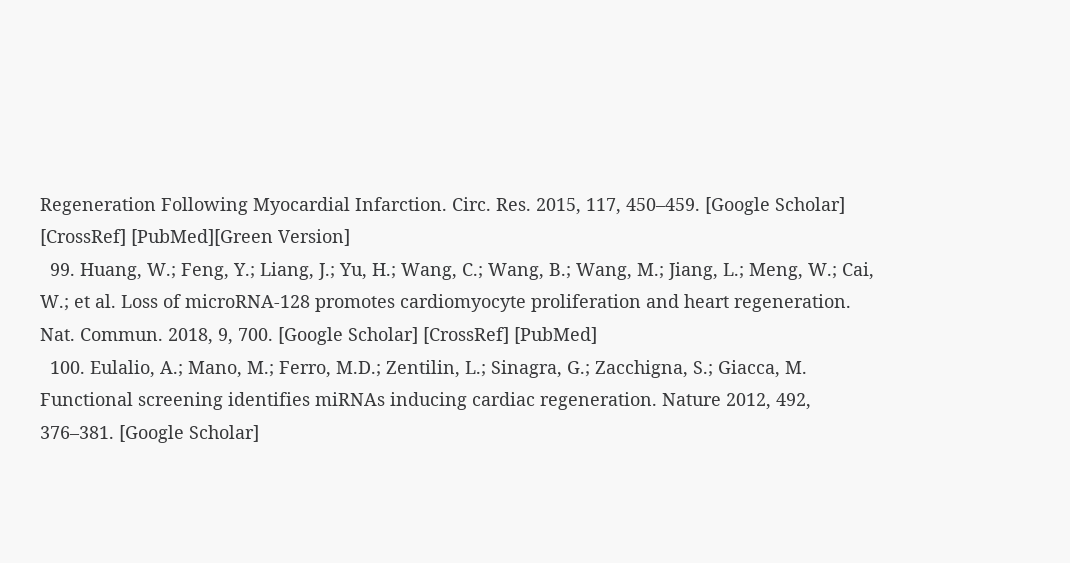Regeneration Following Myocardial Infarction. Circ. Res. 2015, 117, 450–459. [Google Scholar] [CrossRef] [PubMed][Green Version]
  99. Huang, W.; Feng, Y.; Liang, J.; Yu, H.; Wang, C.; Wang, B.; Wang, M.; Jiang, L.; Meng, W.; Cai, W.; et al. Loss of microRNA-128 promotes cardiomyocyte proliferation and heart regeneration. Nat. Commun. 2018, 9, 700. [Google Scholar] [CrossRef] [PubMed]
  100. Eulalio, A.; Mano, M.; Ferro, M.D.; Zentilin, L.; Sinagra, G.; Zacchigna, S.; Giacca, M. Functional screening identifies miRNAs inducing cardiac regeneration. Nature 2012, 492, 376–381. [Google Scholar]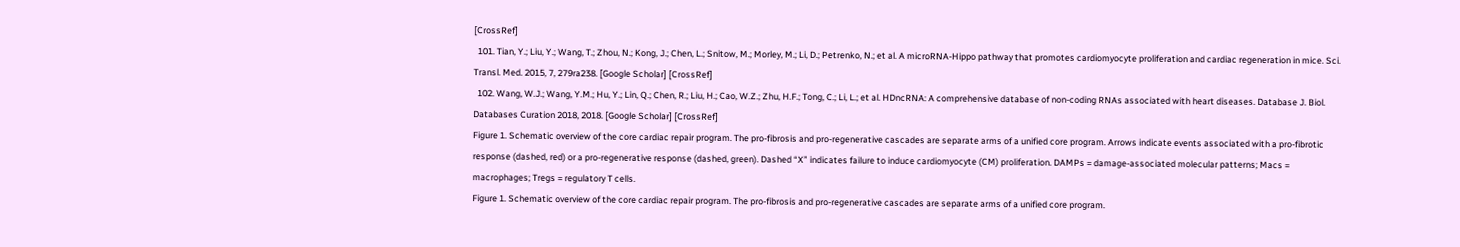[CrossRef]
  101. Tian, Y.; Liu, Y.; Wang, T.; Zhou, N.; Kong, J.; Chen, L.; Snitow, M.; Morley, M.; Li, D.; Petrenko, N.; et al. A microRNA-Hippo pathway that promotes cardiomyocyte proliferation and cardiac regeneration in mice. Sci. Transl. Med. 2015, 7, 279ra238. [Google Scholar] [CrossRef]
  102. Wang, W.J.; Wang, Y.M.; Hu, Y.; Lin, Q.; Chen, R.; Liu, H.; Cao, W.Z.; Zhu, H.F.; Tong, C.; Li, L.; et al. HDncRNA: A comprehensive database of non-coding RNAs associated with heart diseases. Database J. Biol. Databases Curation 2018, 2018. [Google Scholar] [CrossRef]
Figure 1. Schematic overview of the core cardiac repair program. The pro-fibrosis and pro-regenerative cascades are separate arms of a unified core program. Arrows indicate events associated with a pro-fibrotic response (dashed, red) or a pro-regenerative response (dashed, green). Dashed “X” indicates failure to induce cardiomyocyte (CM) proliferation. DAMPs = damage-associated molecular patterns; Macs = macrophages; Tregs = regulatory T cells.
Figure 1. Schematic overview of the core cardiac repair program. The pro-fibrosis and pro-regenerative cascades are separate arms of a unified core program.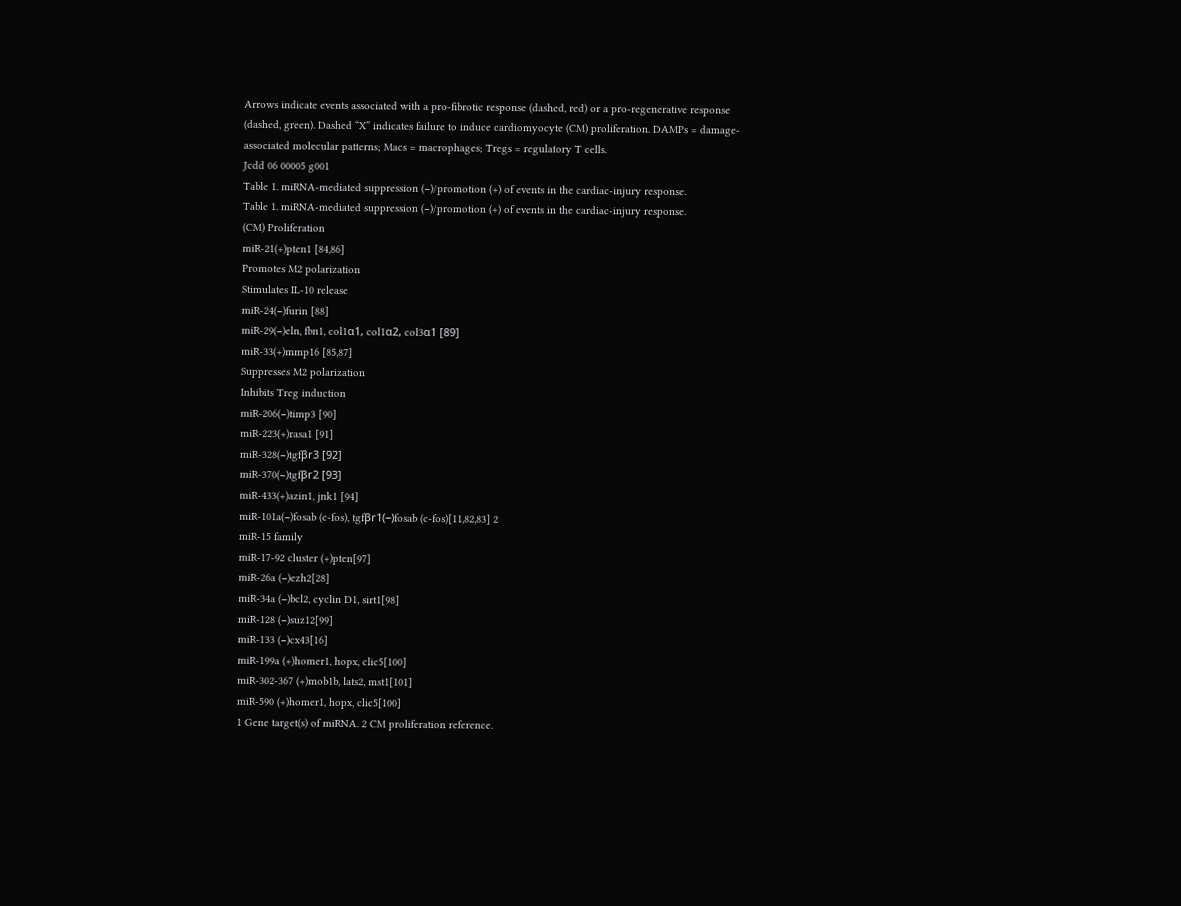Arrows indicate events associated with a pro-fibrotic response (dashed, red) or a pro-regenerative response (dashed, green). Dashed “X” indicates failure to induce cardiomyocyte (CM) proliferation. DAMPs = damage-associated molecular patterns; Macs = macrophages; Tregs = regulatory T cells.
Jcdd 06 00005 g001
Table 1. miRNA-mediated suppression (−)/promotion (+) of events in the cardiac-injury response.
Table 1. miRNA-mediated suppression (−)/promotion (+) of events in the cardiac-injury response.
(CM) Proliferation
miR-21(+)pten1 [84,86]
Promotes M2 polarization
Stimulates IL-10 release
miR-24(−)furin [88]
miR-29(−)eln, fbn1, col1α1, col1α2, col3α1 [89]
miR-33(+)mmp16 [85,87]
Suppresses M2 polarization
Inhibits Treg induction
miR-206(−)timp3 [90]
miR-223(+)rasa1 [91]
miR-328(−)tgfβr3 [92]
miR-370(−)tgfβr2 [93]
miR-433(+)azin1, jnk1 [94]
miR-101a(−)fosab (c-fos), tgfβr1(−)fosab (c-fos)[11,82,83] 2
miR-15 family
miR-17-92 cluster (+)pten[97]
miR-26a (−)ezh2[28]
miR-34a (−)bcl2, cyclin D1, sirt1[98]
miR-128 (−)suz12[99]
miR-133 (−)cx43[16]
miR-199a (+)homer1, hopx, clic5[100]
miR-302-367 (+)mob1b, lats2, mst1[101]
miR-590 (+)homer1, hopx, clic5[100]
1 Gene target(s) of miRNA. 2 CM proliferation reference.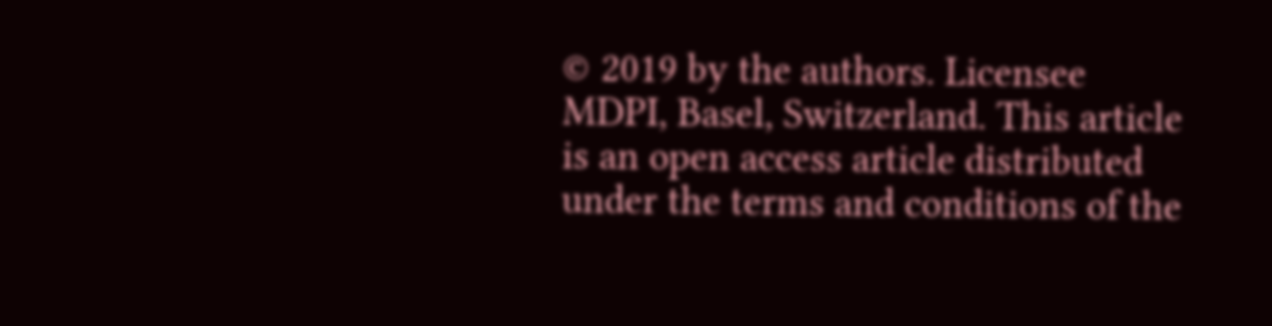© 2019 by the authors. Licensee MDPI, Basel, Switzerland. This article is an open access article distributed under the terms and conditions of the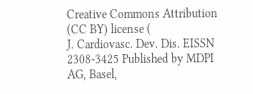Creative Commons Attribution (CC BY) license (
J. Cardiovasc. Dev. Dis. EISSN 2308-3425 Published by MDPI AG, Basel,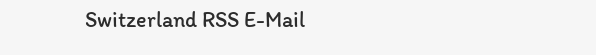Switzerland RSS E-Mail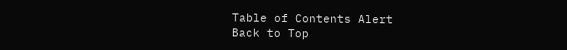Table of Contents Alert
Back to Top